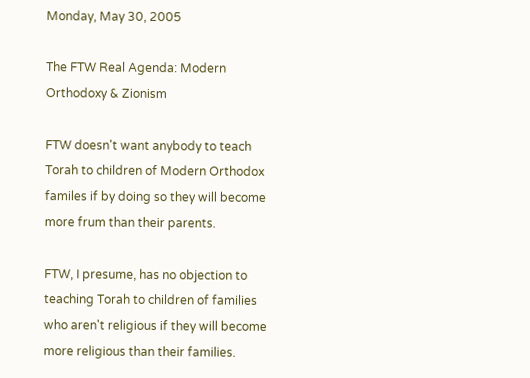Monday, May 30, 2005

The FTW Real Agenda: Modern Orthodoxy & Zionism

FTW doesn't want anybody to teach Torah to children of Modern Orthodox familes if by doing so they will become more frum than their parents.

FTW, I presume, has no objection to teaching Torah to children of families who aren't religious if they will become more religious than their families.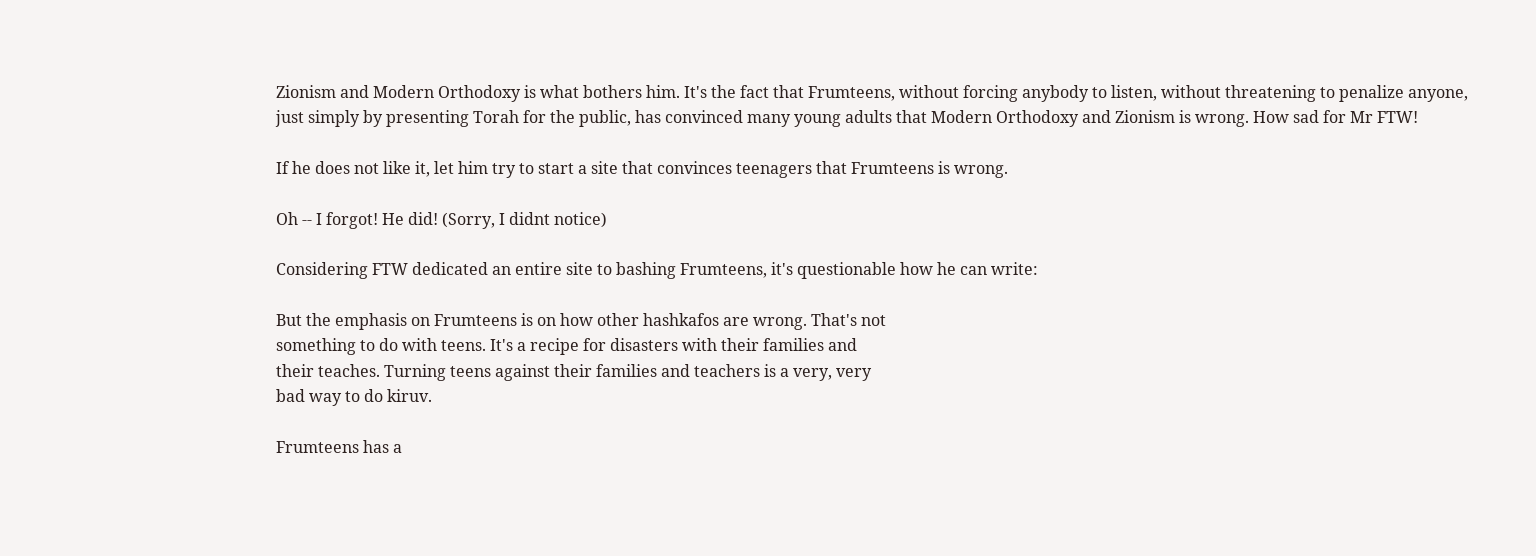Zionism and Modern Orthodoxy is what bothers him. It's the fact that Frumteens, without forcing anybody to listen, without threatening to penalize anyone, just simply by presenting Torah for the public, has convinced many young adults that Modern Orthodoxy and Zionism is wrong. How sad for Mr FTW!

If he does not like it, let him try to start a site that convinces teenagers that Frumteens is wrong.

Oh -- I forgot! He did! (Sorry, I didnt notice)

Considering FTW dedicated an entire site to bashing Frumteens, it's questionable how he can write:

But the emphasis on Frumteens is on how other hashkafos are wrong. That's not
something to do with teens. It's a recipe for disasters with their families and
their teaches. Turning teens against their families and teachers is a very, very
bad way to do kiruv.

Frumteens has a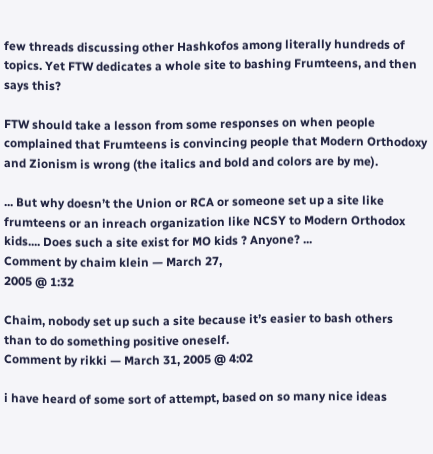few threads discussing other Hashkofos among literally hundreds of topics. Yet FTW dedicates a whole site to bashing Frumteens, and then says this?

FTW should take a lesson from some responses on when people complained that Frumteens is convincing people that Modern Orthodoxy and Zionism is wrong (the italics and bold and colors are by me).

... But why doesn’t the Union or RCA or someone set up a site like frumteens or an inreach organization like NCSY to Modern Orthodox kids.... Does such a site exist for MO kids ? Anyone? ...
Comment by chaim klein — March 27,
2005 @ 1:32

Chaim, nobody set up such a site because it’s easier to bash others
than to do something positive oneself.
Comment by rikki — March 31, 2005 @ 4:02

i have heard of some sort of attempt, based on so many nice ideas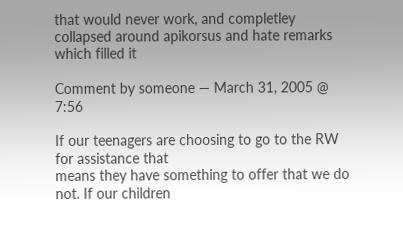that would never work, and completley collapsed around apikorsus and hate remarks which filled it

Comment by someone — March 31, 2005 @ 7:56

If our teenagers are choosing to go to the RW for assistance that
means they have something to offer that we do not. If our children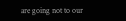are going not to our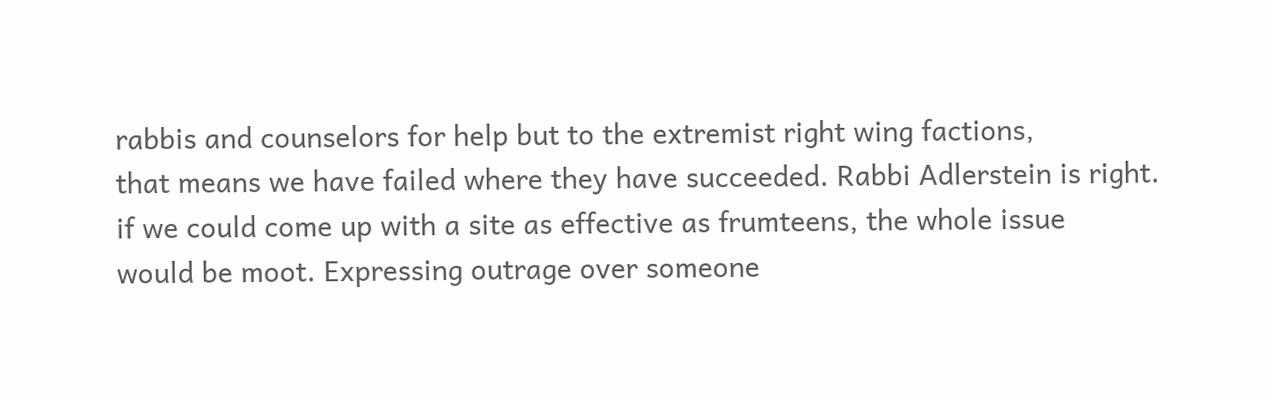rabbis and counselors for help but to the extremist right wing factions,
that means we have failed where they have succeeded. Rabbi Adlerstein is right.
if we could come up with a site as effective as frumteens, the whole issue
would be moot. Expressing outrage over someone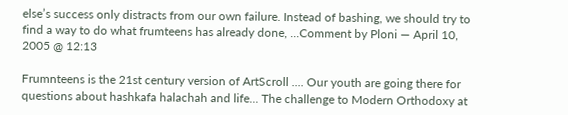else’s success only distracts from our own failure. Instead of bashing, we should try to find a way to do what frumteens has already done, ...Comment by Ploni — April 10, 2005 @ 12:13

Frumnteens is the 21st century version of ArtScroll .... Our youth are going there for questions about hashkafa halachah and life... The challenge to Modern Orthodoxy at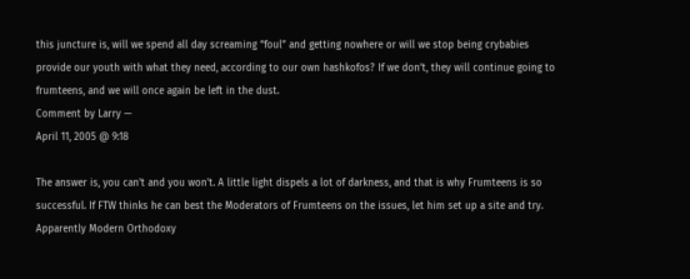this juncture is, will we spend all day screaming “foul” and getting nowhere or will we stop being crybabies provide our youth with what they need, according to our own hashkofos? If we don’t, they will continue going to frumteens, and we will once again be left in the dust.
Comment by Larry —
April 11, 2005 @ 9:18

The answer is, you can't and you won't. A little light dispels a lot of darkness, and that is why Frumteens is so successful. If FTW thinks he can best the Moderators of Frumteens on the issues, let him set up a site and try. Apparently Modern Orthodoxy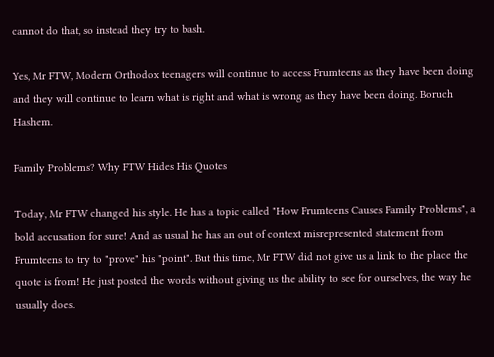cannot do that, so instead they try to bash.

Yes, Mr FTW, Modern Orthodox teenagers will continue to access Frumteens as they have been doing and they will continue to learn what is right and what is wrong as they have been doing. Boruch Hashem.

Family Problems? Why FTW Hides His Quotes

Today, Mr FTW changed his style. He has a topic called "How Frumteens Causes Family Problems", a bold accusation for sure! And as usual he has an out of context misrepresented statement from Frumteens to try to "prove" his "point". But this time, Mr FTW did not give us a link to the place the quote is from! He just posted the words without giving us the ability to see for ourselves, the way he usually does.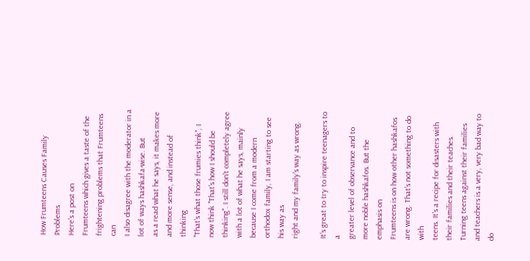How Frumteens Causes Family Problems
Here's a post on
Frumteens which gives a taste of the frightening problems that Frumteens can
I also disagree with the moderator in a lot of ways hashkafa-wise. But
as a read what he says, it makes more and more sense, and instead of thinking
"That's what those frumies think", I now think "That's how I should be
thinking". I still don't completely agree with a lot of what he says, mainly
because I come from a modern orthodox family, I am starting to see his way as
right and my family's way as wrong.

It's great to try to inspire teenagers to a
greater level of observance and to more noble hashkafos. But the emphasis on
Frumteens is on how other hashkafos are wrong. That's not something to do with
teens. It's a recipe for disasters with their families and their teaches.
Turning teens against their families and teachers is a very, very bad way to do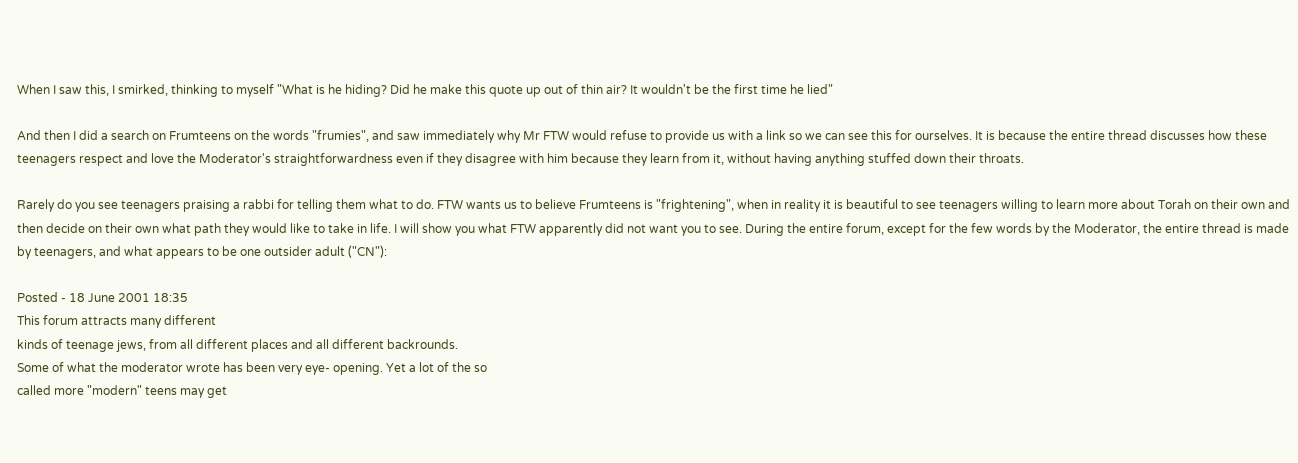When I saw this, I smirked, thinking to myself "What is he hiding? Did he make this quote up out of thin air? It wouldn't be the first time he lied"

And then I did a search on Frumteens on the words "frumies", and saw immediately why Mr FTW would refuse to provide us with a link so we can see this for ourselves. It is because the entire thread discusses how these teenagers respect and love the Moderator's straightforwardness even if they disagree with him because they learn from it, without having anything stuffed down their throats.

Rarely do you see teenagers praising a rabbi for telling them what to do. FTW wants us to believe Frumteens is "frightening", when in reality it is beautiful to see teenagers willing to learn more about Torah on their own and then decide on their own what path they would like to take in life. I will show you what FTW apparently did not want you to see. During the entire forum, except for the few words by the Moderator, the entire thread is made by teenagers, and what appears to be one outsider adult ("CN"):

Posted - 18 June 2001 18:35
This forum attracts many different
kinds of teenage jews, from all different places and all different backrounds.
Some of what the moderator wrote has been very eye- opening. Yet a lot of the so
called more "modern" teens may get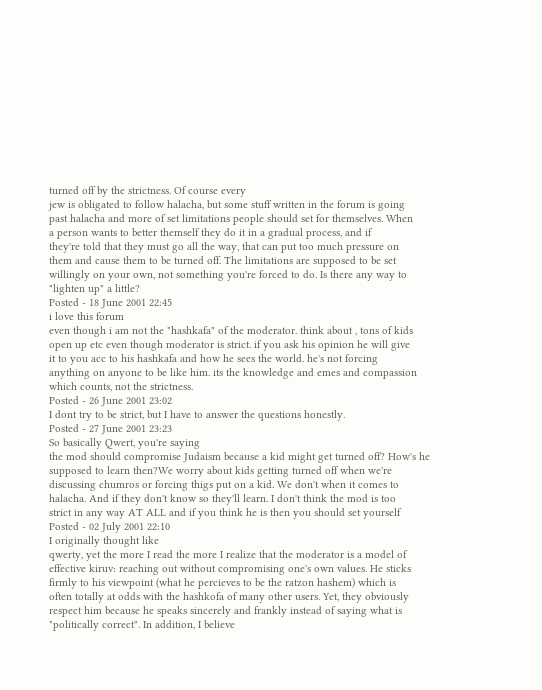turned off by the strictness. Of course every
jew is obligated to follow halacha, but some stuff written in the forum is going
past halacha and more of set limitations people should set for themselves. When
a person wants to better themself they do it in a gradual process, and if
they're told that they must go all the way, that can put too much pressure on
them and cause them to be turned off. The limitations are supposed to be set
willingly on your own, not something you're forced to do. Is there any way to
"lighten up" a little?
Posted - 18 June 2001 22:45
i love this forum
even though i am not the "hashkafa" of the moderator. think about , tons of kids
open up etc even though moderator is strict. if you ask his opinion he will give
it to you acc to his hashkafa and how he sees the world. he's not forcing
anything on anyone to be like him. its the knowledge and emes and compassion
which counts, not the strictness.
Posted - 26 June 2001 23:02
I dont try to be strict, but I have to answer the questions honestly.
Posted - 27 June 2001 23:23
So basically Qwert, you're saying
the mod should compromise Judaism because a kid might get turned off? How's he
supposed to learn then?We worry about kids getting turned off when we're
discussing chumros or forcing thigs put on a kid. We don't when it comes to
halacha. And if they don't know so they'll learn. I don't think the mod is too
strict in any way AT ALL and if you think he is then you should set yourself
Posted - 02 July 2001 22:10
I originally thought like
qwerty, yet the more I read the more I realize that the moderator is a model of
effective kiruv: reaching out without compromising one's own values. He sticks
firmly to his viewpoint (what he percieves to be the ratzon hashem) which is
often totally at odds with the hashkofa of many other users. Yet, they obviously
respect him because he speaks sincerely and frankly instead of saying what is
"politically correct". In addition, I believe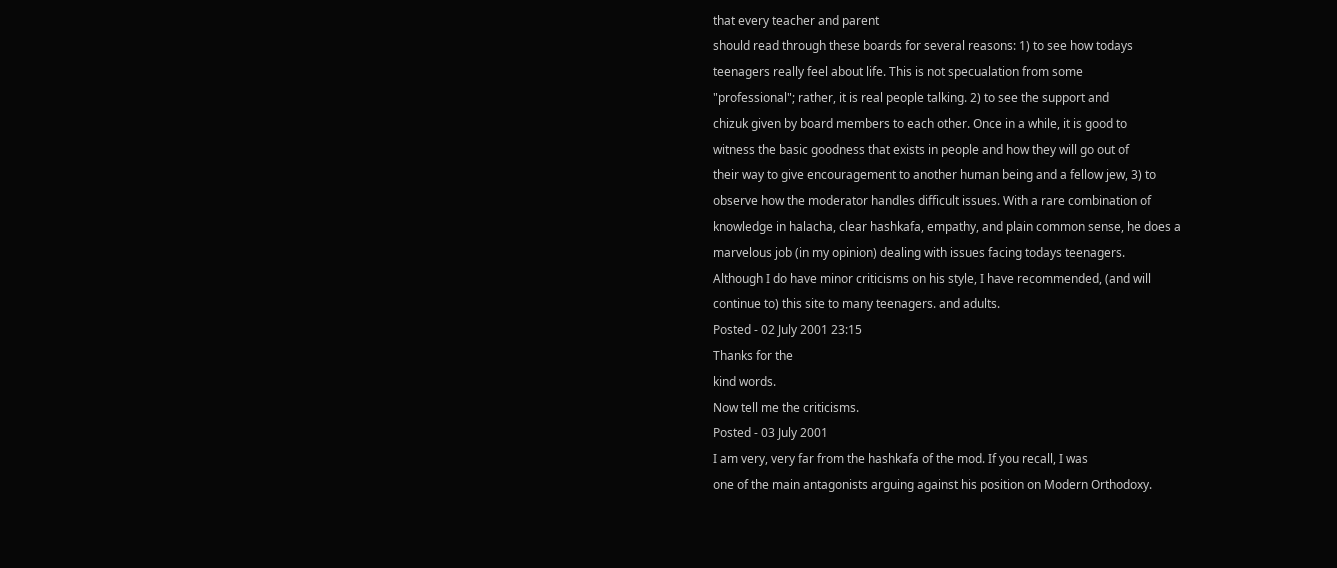that every teacher and parent
should read through these boards for several reasons: 1) to see how todays
teenagers really feel about life. This is not specualation from some
"professional"; rather, it is real people talking. 2) to see the support and
chizuk given by board members to each other. Once in a while, it is good to
witness the basic goodness that exists in people and how they will go out of
their way to give encouragement to another human being and a fellow jew, 3) to
observe how the moderator handles difficult issues. With a rare combination of
knowledge in halacha, clear hashkafa, empathy, and plain common sense, he does a
marvelous job (in my opinion) dealing with issues facing todays teenagers.
Although I do have minor criticisms on his style, I have recommended, (and will
continue to) this site to many teenagers. and adults.
Posted - 02 July 2001 23:15
Thanks for the
kind words.
Now tell me the criticisms.
Posted - 03 July 2001
I am very, very far from the hashkafa of the mod. If you recall, I was
one of the main antagonists arguing against his position on Modern Orthodoxy.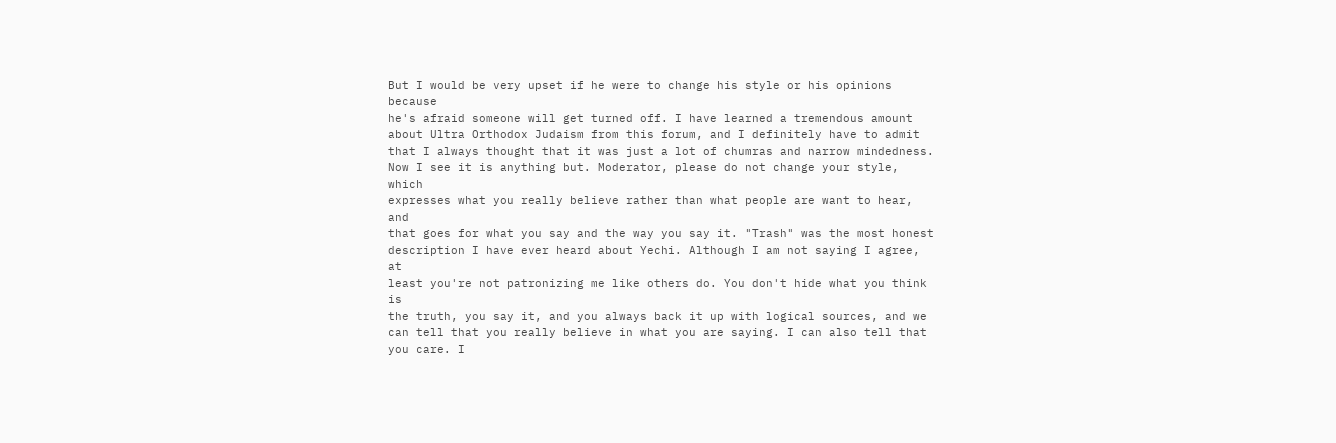But I would be very upset if he were to change his style or his opinions because
he's afraid someone will get turned off. I have learned a tremendous amount
about Ultra Orthodox Judaism from this forum, and I definitely have to admit
that I always thought that it was just a lot of chumras and narrow mindedness.
Now I see it is anything but. Moderator, please do not change your style, which
expresses what you really believe rather than what people are want to hear, and
that goes for what you say and the way you say it. "Trash" was the most honest
description I have ever heard about Yechi. Although I am not saying I agree, at
least you're not patronizing me like others do. You don't hide what you think is
the truth, you say it, and you always back it up with logical sources, and we
can tell that you really believe in what you are saying. I can also tell that
you care. I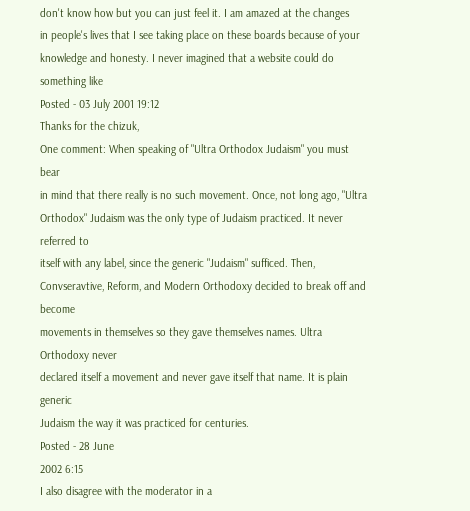don't know how but you can just feel it. I am amazed at the changes
in people's lives that I see taking place on these boards because of your
knowledge and honesty. I never imagined that a website could do something like
Posted - 03 July 2001 19:12
Thanks for the chizuk,
One comment: When speaking of "Ultra Orthodox Judaism" you must bear
in mind that there really is no such movement. Once, not long ago, "Ultra
Orthodox" Judaism was the only type of Judaism practiced. It never referred to
itself with any label, since the generic "Judaism" sufficed. Then,
Convseravtive, Reform, and Modern Orthodoxy decided to break off and become
movements in themselves so they gave themselves names. Ultra Orthodoxy never
declared itself a movement and never gave itself that name. It is plain generic
Judaism the way it was practiced for centuries.
Posted - 28 June
2002 6:15
I also disagree with the moderator in a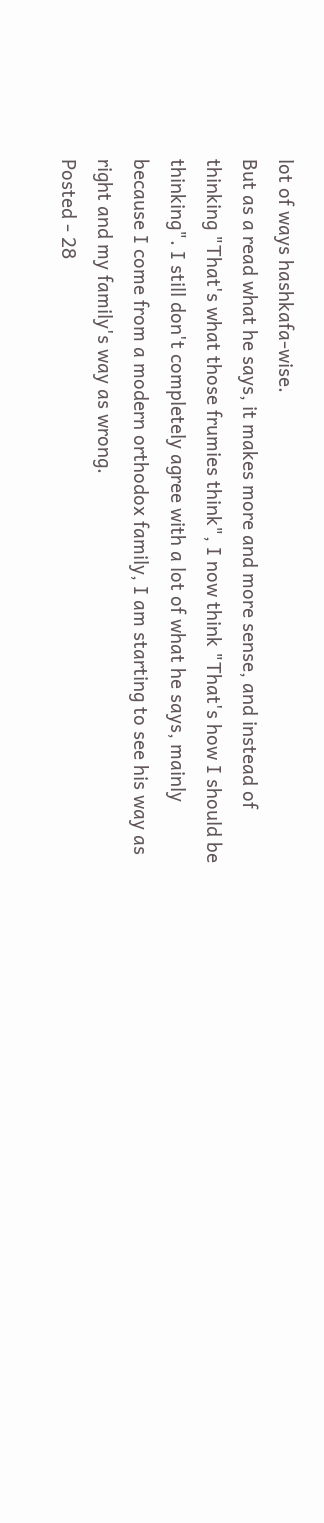lot of ways hashkafa-wise.
But as a read what he says, it makes more and more sense, and instead of
thinking "That's what those frumies think", I now think "That's how I should be
thinking". I still don't completely agree with a lot of what he says, mainly
because I come from a modern orthodox family, I am starting to see his way as
right and my family's way as wrong.
Posted - 28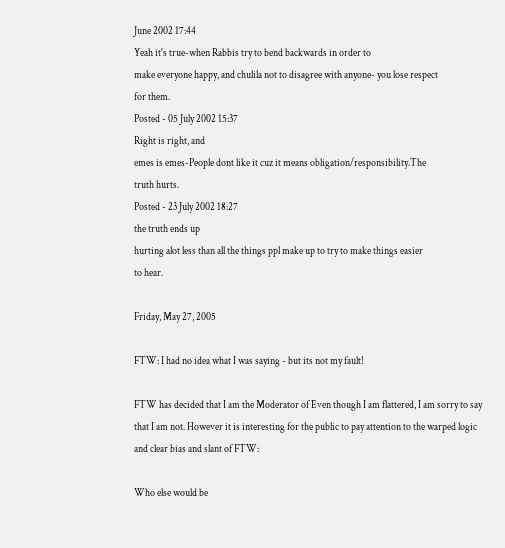June 2002 17:44
Yeah it's true-when Rabbis try to bend backwards in order to
make everyone happy, and chulila not to disagree with anyone- you lose respect
for them.
Posted - 05 July 2002 15:37
Right is right, and
emes is emes-People dont like it cuz it means obligation/responsibility.The
truth hurts.
Posted - 23 July 2002 18:27
the truth ends up
hurting alot less than all the things ppl make up to try to make things easier
to hear.

Friday, May 27, 2005

FTW: I had no idea what I was saying - but its not my fault!

FTW has decided that I am the Moderator of Even though I am flattered, I am sorry to say that I am not. However it is interesting for the public to pay attention to the warped logic and clear bias and slant of FTW:

Who else would be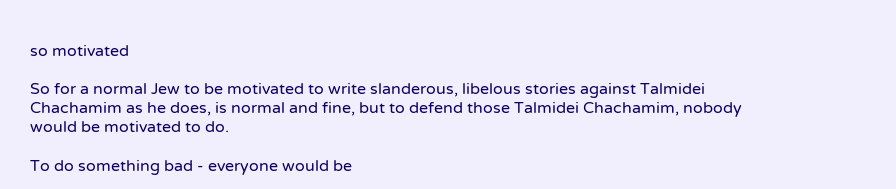so motivated

So for a normal Jew to be motivated to write slanderous, libelous stories against Talmidei Chachamim as he does, is normal and fine, but to defend those Talmidei Chachamim, nobody would be motivated to do.

To do something bad - everyone would be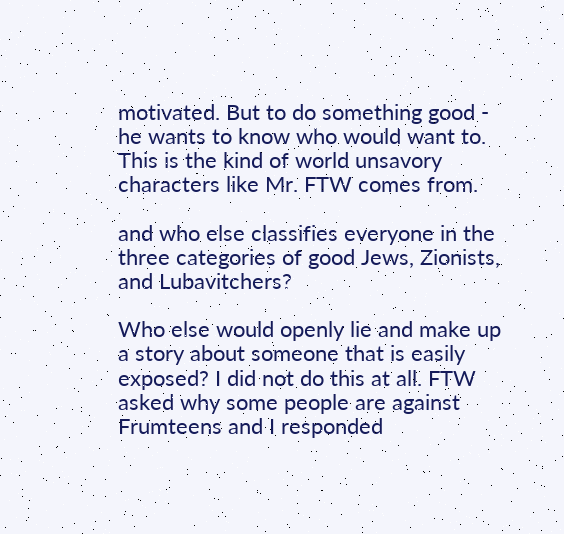motivated. But to do something good - he wants to know who would want to. This is the kind of world unsavory characters like Mr. FTW comes from.

and who else classifies everyone in the three categories of good Jews, Zionists,
and Lubavitchers?

Who else would openly lie and make up a story about someone that is easily exposed? I did not do this at all. FTW asked why some people are against Frumteens and I responded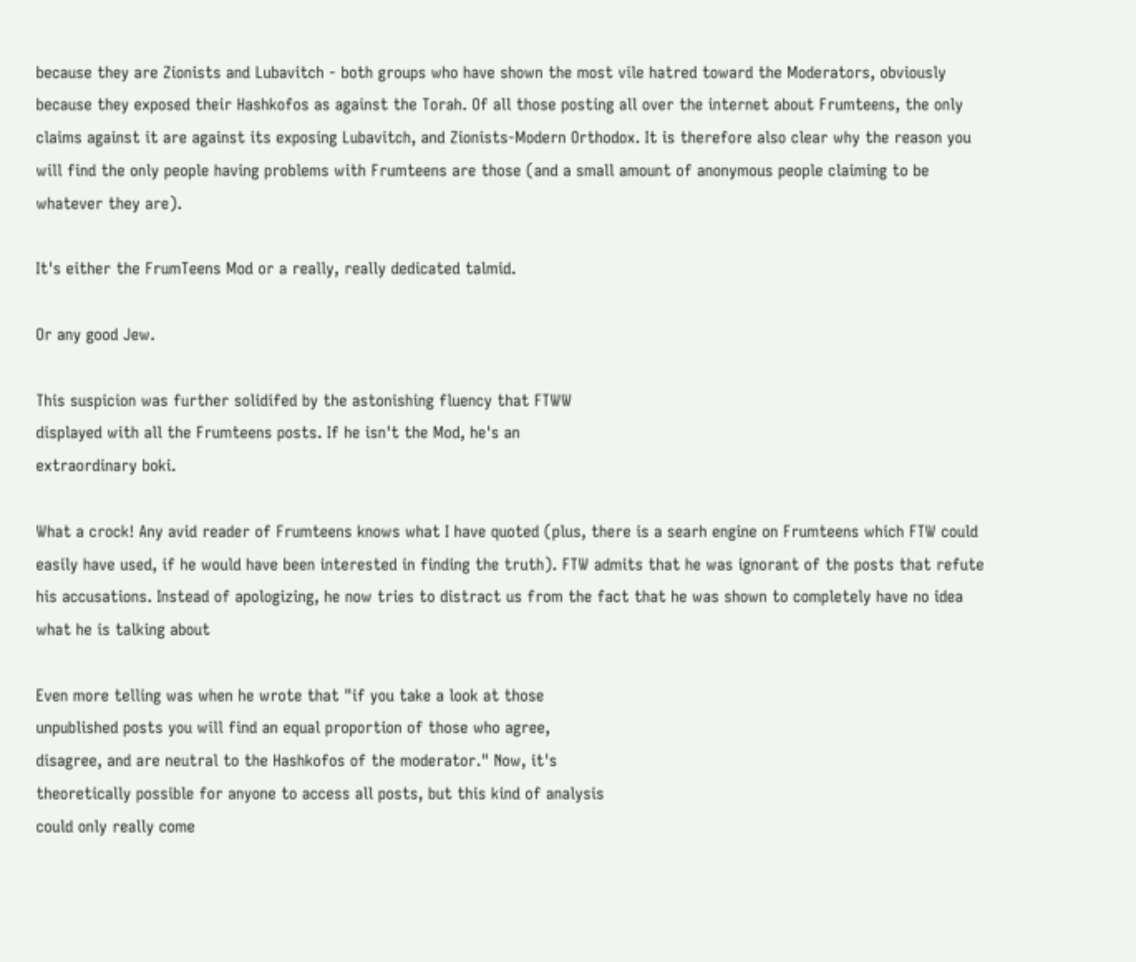because they are Zionists and Lubavitch - both groups who have shown the most vile hatred toward the Moderators, obviously because they exposed their Hashkofos as against the Torah. Of all those posting all over the internet about Frumteens, the only claims against it are against its exposing Lubavitch, and Zionists-Modern Orthodox. It is therefore also clear why the reason you will find the only people having problems with Frumteens are those (and a small amount of anonymous people claiming to be whatever they are).

It's either the FrumTeens Mod or a really, really dedicated talmid.

Or any good Jew.

This suspicion was further solidifed by the astonishing fluency that FTWW
displayed with all the Frumteens posts. If he isn't the Mod, he's an
extraordinary boki.

What a crock! Any avid reader of Frumteens knows what I have quoted (plus, there is a searh engine on Frumteens which FTW could easily have used, if he would have been interested in finding the truth). FTW admits that he was ignorant of the posts that refute his accusations. Instead of apologizing, he now tries to distract us from the fact that he was shown to completely have no idea what he is talking about

Even more telling was when he wrote that "if you take a look at those
unpublished posts you will find an equal proportion of those who agree,
disagree, and are neutral to the Hashkofos of the moderator." Now, it's
theoretically possible for anyone to access all posts, but this kind of analysis
could only really come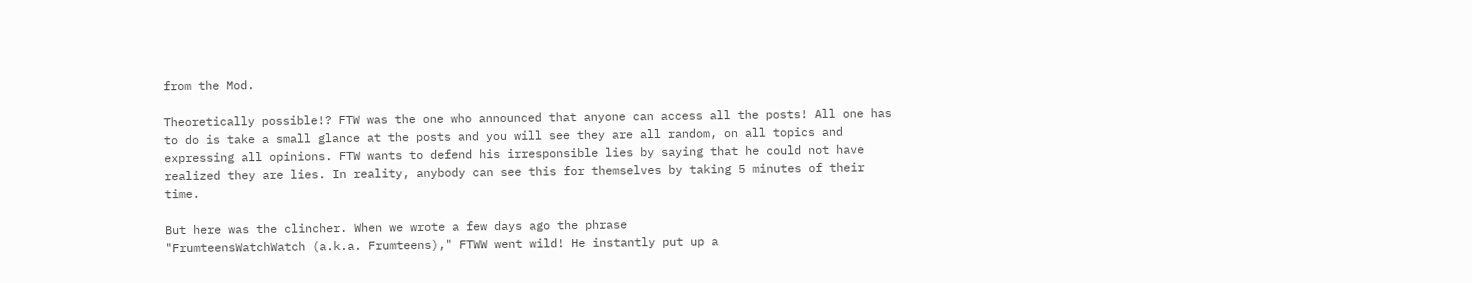from the Mod.

Theoretically possible!? FTW was the one who announced that anyone can access all the posts! All one has to do is take a small glance at the posts and you will see they are all random, on all topics and expressing all opinions. FTW wants to defend his irresponsible lies by saying that he could not have realized they are lies. In reality, anybody can see this for themselves by taking 5 minutes of their time.

But here was the clincher. When we wrote a few days ago the phrase
"FrumteensWatchWatch (a.k.a. Frumteens)," FTWW went wild! He instantly put up a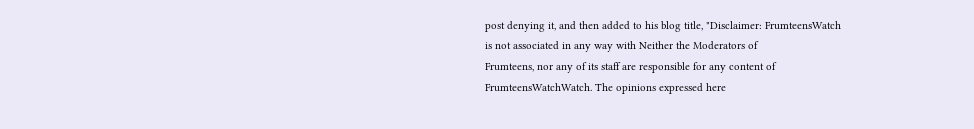post denying it, and then added to his blog title, "Disclaimer: FrumteensWatch
is not associated in any way with Neither the Moderators of
Frumteens, nor any of its staff are responsible for any content of
FrumteensWatchWatch. The opinions expressed here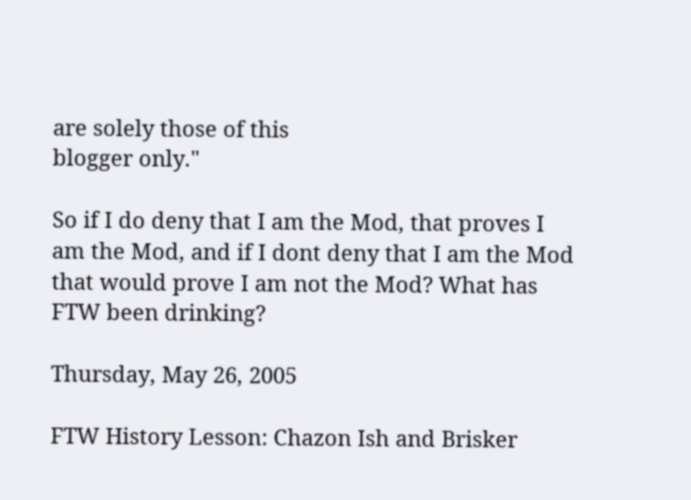are solely those of this
blogger only."

So if I do deny that I am the Mod, that proves I am the Mod, and if I dont deny that I am the Mod that would prove I am not the Mod? What has FTW been drinking?

Thursday, May 26, 2005

FTW History Lesson: Chazon Ish and Brisker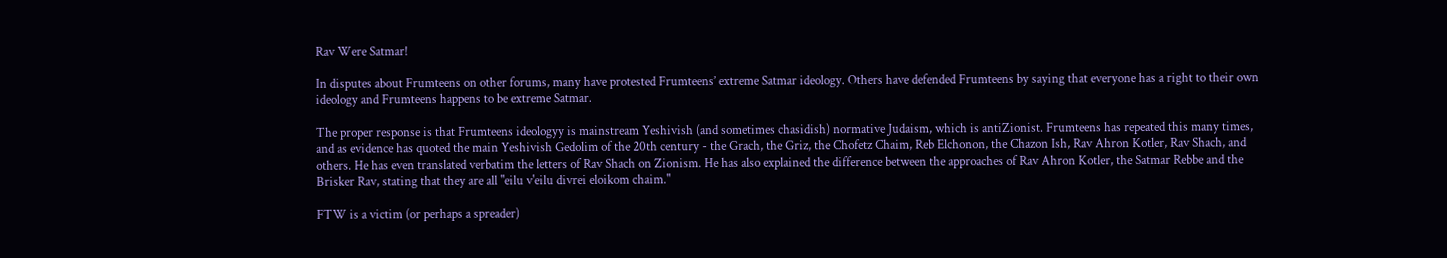Rav Were Satmar!

In disputes about Frumteens on other forums, many have protested Frumteens’ extreme Satmar ideology. Others have defended Frumteens by saying that everyone has a right to their own ideology and Frumteens happens to be extreme Satmar.

The proper response is that Frumteens ideologyy is mainstream Yeshivish (and sometimes chasidish) normative Judaism, which is antiZionist. Frumteens has repeated this many times, and as evidence has quoted the main Yeshivish Gedolim of the 20th century - the Grach, the Griz, the Chofetz Chaim, Reb Elchonon, the Chazon Ish, Rav Ahron Kotler, Rav Shach, and others. He has even translated verbatim the letters of Rav Shach on Zionism. He has also explained the difference between the approaches of Rav Ahron Kotler, the Satmar Rebbe and the Brisker Rav, stating that they are all "eilu v'eilu divrei eloikom chaim."

FTW is a victim (or perhaps a spreader)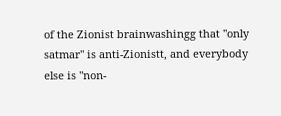of the Zionist brainwashingg that "only satmar" is anti-Zionistt, and everybody else is "non-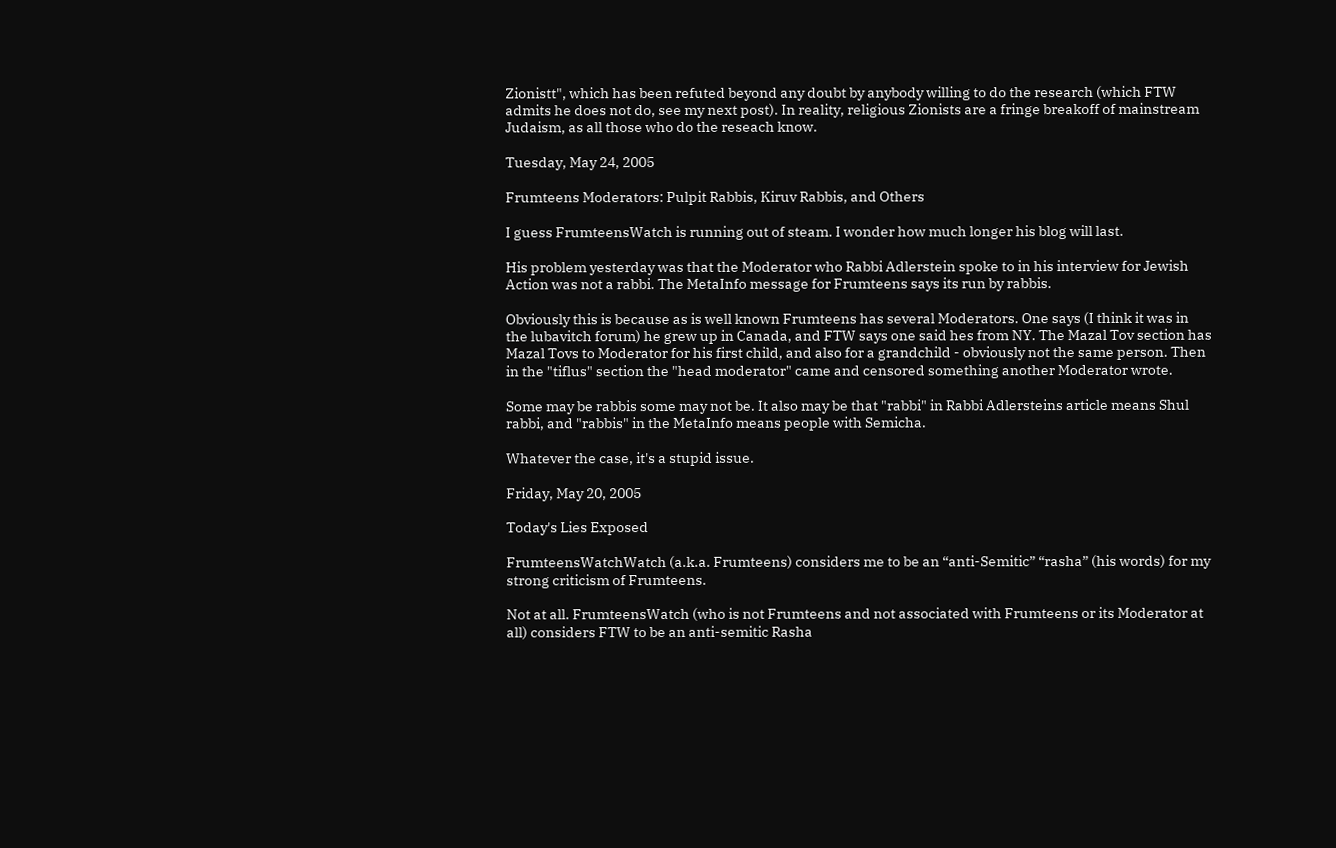Zionistt", which has been refuted beyond any doubt by anybody willing to do the research (which FTW admits he does not do, see my next post). In reality, religious Zionists are a fringe breakoff of mainstream Judaism, as all those who do the reseach know.

Tuesday, May 24, 2005

Frumteens Moderators: Pulpit Rabbis, Kiruv Rabbis, and Others

I guess FrumteensWatch is running out of steam. I wonder how much longer his blog will last.

His problem yesterday was that the Moderator who Rabbi Adlerstein spoke to in his interview for Jewish Action was not a rabbi. The MetaInfo message for Frumteens says its run by rabbis.

Obviously this is because as is well known Frumteens has several Moderators. One says (I think it was in the lubavitch forum) he grew up in Canada, and FTW says one said hes from NY. The Mazal Tov section has Mazal Tovs to Moderator for his first child, and also for a grandchild - obviously not the same person. Then in the "tiflus" section the "head moderator" came and censored something another Moderator wrote.

Some may be rabbis some may not be. It also may be that "rabbi" in Rabbi Adlersteins article means Shul rabbi, and "rabbis" in the MetaInfo means people with Semicha.

Whatever the case, it's a stupid issue.

Friday, May 20, 2005

Today's Lies Exposed

FrumteensWatchWatch (a.k.a. Frumteens) considers me to be an “anti-Semitic” “rasha” (his words) for my strong criticism of Frumteens.

Not at all. FrumteensWatch (who is not Frumteens and not associated with Frumteens or its Moderator at all) considers FTW to be an anti-semitic Rasha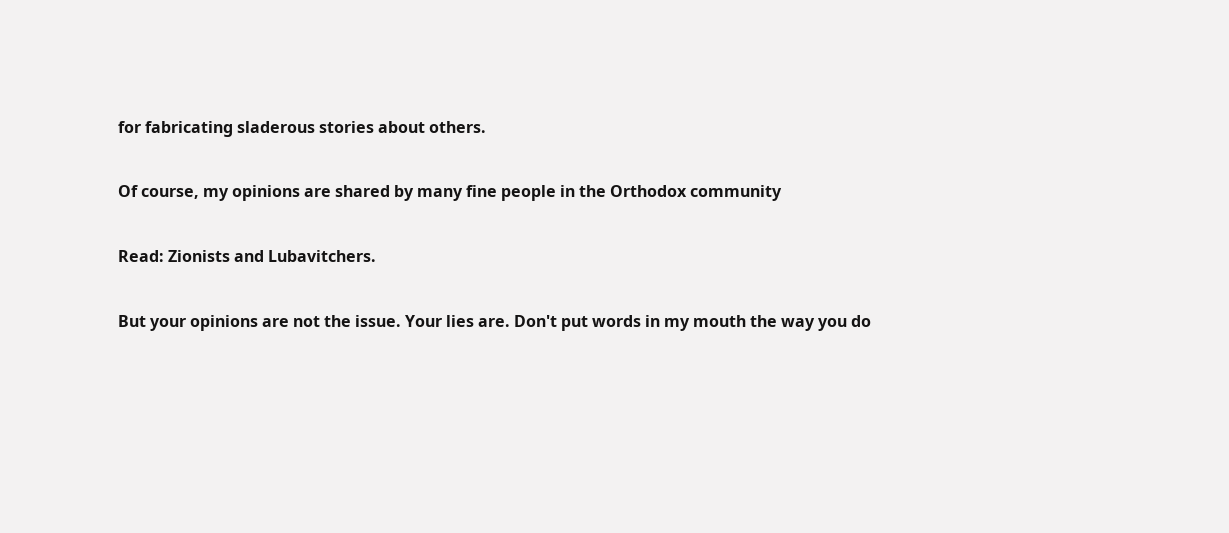for fabricating sladerous stories about others.

Of course, my opinions are shared by many fine people in the Orthodox community

Read: Zionists and Lubavitchers.

But your opinions are not the issue. Your lies are. Don't put words in my mouth the way you do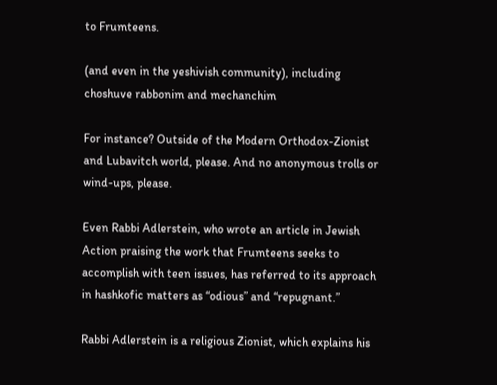to Frumteens.

(and even in the yeshivish community), including choshuve rabbonim and mechanchim

For instance? Outside of the Modern Orthodox-Zionist and Lubavitch world, please. And no anonymous trolls or wind-ups, please.

Even Rabbi Adlerstein, who wrote an article in Jewish Action praising the work that Frumteens seeks to accomplish with teen issues, has referred to its approach in hashkofic matters as “odious” and “repugnant.”

Rabbi Adlerstein is a religious Zionist, which explains his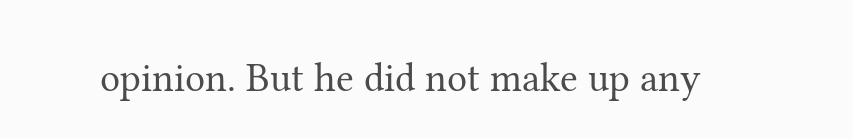opinion. But he did not make up any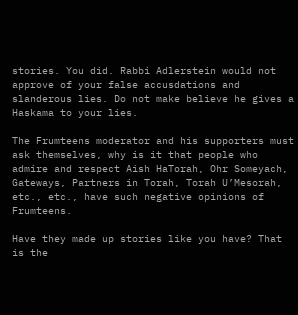stories. You did. Rabbi Adlerstein would not approve of your false accusdations and slanderous lies. Do not make believe he gives a Haskama to your lies.

The Frumteens moderator and his supporters must ask themselves, why is it that people who admire and respect Aish HaTorah, Ohr Someyach, Gateways, Partners in Torah, Torah U’Mesorah, etc., etc., have such negative opinions of Frumteens.

Have they made up stories like you have? That is the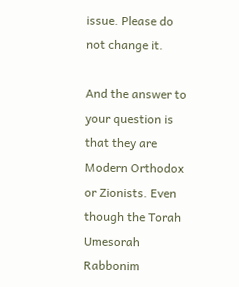issue. Please do not change it.

And the answer to your question is that they are Modern Orthodox or Zionists. Even though the Torah Umesorah Rabbonim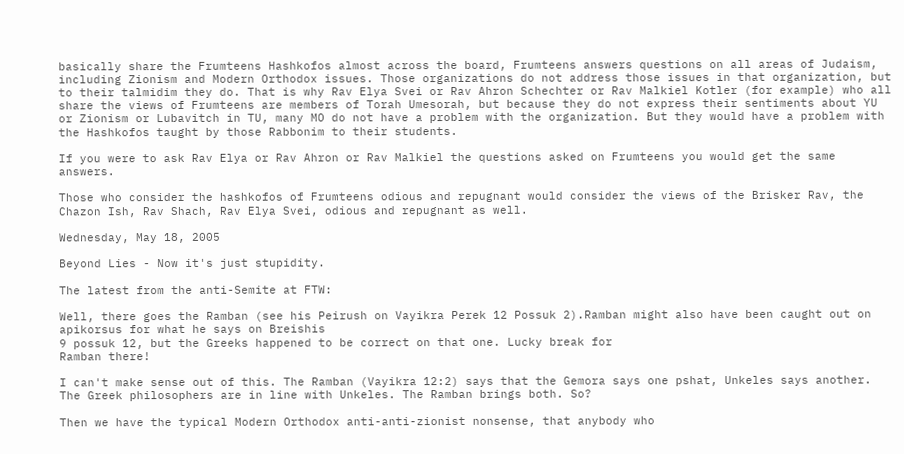basically share the Frumteens Hashkofos almost across the board, Frumteens answers questions on all areas of Judaism, including Zionism and Modern Orthodox issues. Those organizations do not address those issues in that organization, but to their talmidim they do. That is why Rav Elya Svei or Rav Ahron Schechter or Rav Malkiel Kotler (for example) who all share the views of Frumteens are members of Torah Umesorah, but because they do not express their sentiments about YU or Zionism or Lubavitch in TU, many MO do not have a problem with the organization. But they would have a problem with the Hashkofos taught by those Rabbonim to their students.

If you were to ask Rav Elya or Rav Ahron or Rav Malkiel the questions asked on Frumteens you would get the same answers.

Those who consider the hashkofos of Frumteens odious and repugnant would consider the views of the Brisker Rav, the Chazon Ish, Rav Shach, Rav Elya Svei, odious and repugnant as well.

Wednesday, May 18, 2005

Beyond Lies - Now it's just stupidity.

The latest from the anti-Semite at FTW:

Well, there goes the Ramban (see his Peirush on Vayikra Perek 12 Possuk 2).Ramban might also have been caught out on apikorsus for what he says on Breishis
9 possuk 12, but the Greeks happened to be correct on that one. Lucky break for
Ramban there!

I can't make sense out of this. The Ramban (Vayikra 12:2) says that the Gemora says one pshat, Unkeles says another. The Greek philosophers are in line with Unkeles. The Ramban brings both. So?

Then we have the typical Modern Orthodox anti-anti-zionist nonsense, that anybody who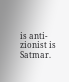is anti-zionist is Satmar.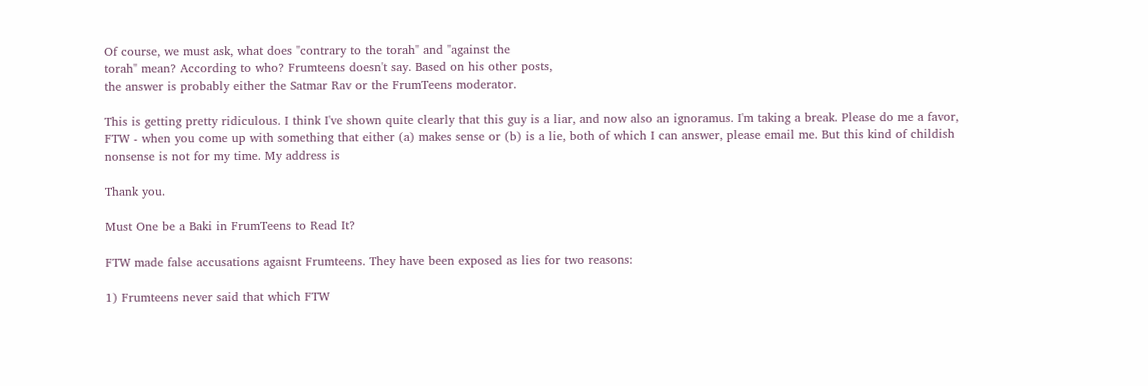Of course, we must ask, what does "contrary to the torah" and "against the
torah" mean? According to who? Frumteens doesn't say. Based on his other posts,
the answer is probably either the Satmar Rav or the FrumTeens moderator.

This is getting pretty ridiculous. I think I've shown quite clearly that this guy is a liar, and now also an ignoramus. I'm taking a break. Please do me a favor, FTW - when you come up with something that either (a) makes sense or (b) is a lie, both of which I can answer, please email me. But this kind of childish nonsense is not for my time. My address is

Thank you.

Must One be a Baki in FrumTeens to Read It?

FTW made false accusations agaisnt Frumteens. They have been exposed as lies for two reasons:

1) Frumteens never said that which FTW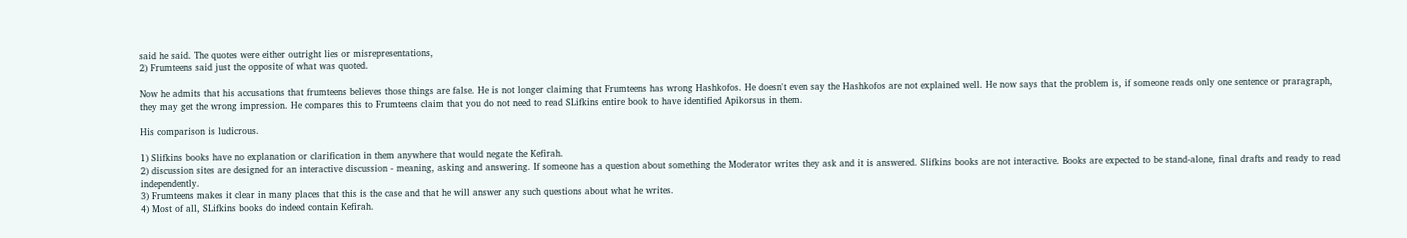said he said. The quotes were either outright lies or misrepresentations,
2) Frumteens said just the opposite of what was quoted.

Now he admits that his accusations that frumteens believes those things are false. He is not longer claiming that Frumteens has wrong Hashkofos. He doesn't even say the Hashkofos are not explained well. He now says that the problem is, if someone reads only one sentence or praragraph, they may get the wrong impression. He compares this to Frumteens claim that you do not need to read SLifkins entire book to have identified Apikorsus in them.

His comparison is ludicrous.

1) Slifkins books have no explanation or clarification in them anywhere that would negate the Kefirah.
2) discussion sites are designed for an interactive discussion - meaning, asking and answering. If someone has a question about something the Moderator writes they ask and it is answered. Slifkins books are not interactive. Books are expected to be stand-alone, final drafts and ready to read independently.
3) Frumteens makes it clear in many places that this is the case and that he will answer any such questions about what he writes.
4) Most of all, SLifkins books do indeed contain Kefirah.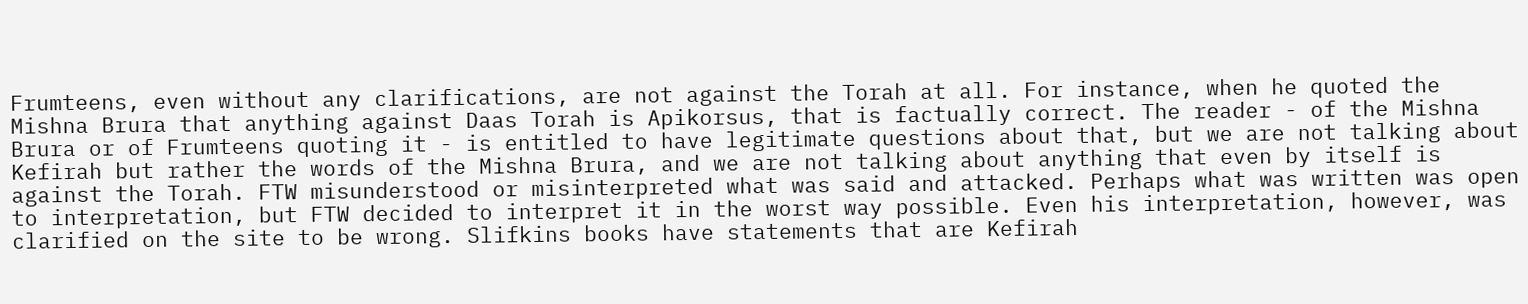Frumteens, even without any clarifications, are not against the Torah at all. For instance, when he quoted the Mishna Brura that anything against Daas Torah is Apikorsus, that is factually correct. The reader - of the Mishna Brura or of Frumteens quoting it - is entitled to have legitimate questions about that, but we are not talking about Kefirah but rather the words of the Mishna Brura, and we are not talking about anything that even by itself is against the Torah. FTW misunderstood or misinterpreted what was said and attacked. Perhaps what was written was open to interpretation, but FTW decided to interpret it in the worst way possible. Even his interpretation, however, was clarified on the site to be wrong. Slifkins books have statements that are Kefirah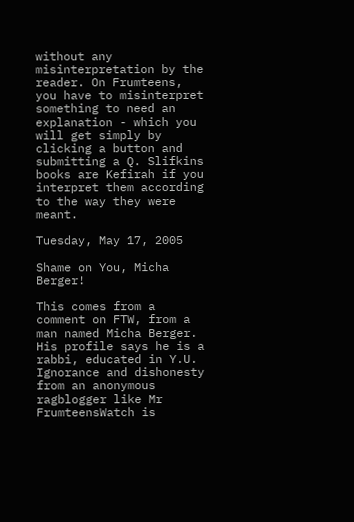without any misinterpretation by the reader. On Frumteens, you have to misinterpret something to need an explanation - which you will get simply by clicking a button and submitting a Q. Slifkins books are Kefirah if you interpret them according to the way they were meant.

Tuesday, May 17, 2005

Shame on You, Micha Berger!

This comes from a comment on FTW, from a man named Micha Berger. His profile says he is a rabbi, educated in Y.U. Ignorance and dishonesty from an anonymous ragblogger like Mr FrumteensWatch is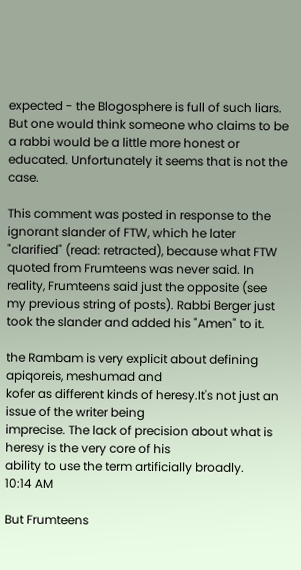expected - the Blogosphere is full of such liars. But one would think someone who claims to be a rabbi would be a little more honest or educated. Unfortunately it seems that is not the case.

This comment was posted in response to the ignorant slander of FTW, which he later "clarified" (read: retracted), because what FTW quoted from Frumteens was never said. In reality, Frumteens said just the opposite (see my previous string of posts). Rabbi Berger just took the slander and added his "Amen" to it.

the Rambam is very explicit about defining apiqoreis, meshumad and
kofer as different kinds of heresy.It's not just an issue of the writer being
imprecise. The lack of precision about what is heresy is the very core of his
ability to use the term artificially broadly.
10:14 AM

But Frumteens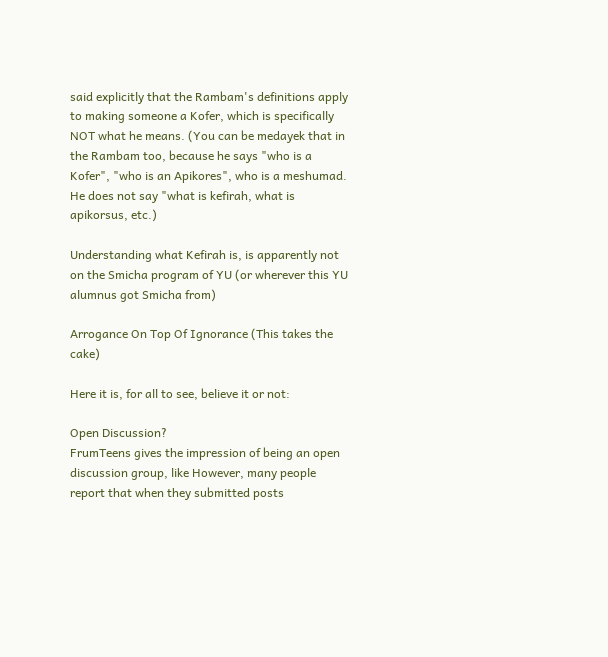said explicitly that the Rambam's definitions apply to making someone a Kofer, which is specifically NOT what he means. (You can be medayek that in the Rambam too, because he says "who is a Kofer", "who is an Apikores", who is a meshumad. He does not say "what is kefirah, what is apikorsus, etc.)

Understanding what Kefirah is, is apparently not on the Smicha program of YU (or wherever this YU alumnus got Smicha from)

Arrogance On Top Of Ignorance (This takes the cake)

Here it is, for all to see, believe it or not:

Open Discussion?
FrumTeens gives the impression of being an open discussion group, like However, many people report that when they submitted posts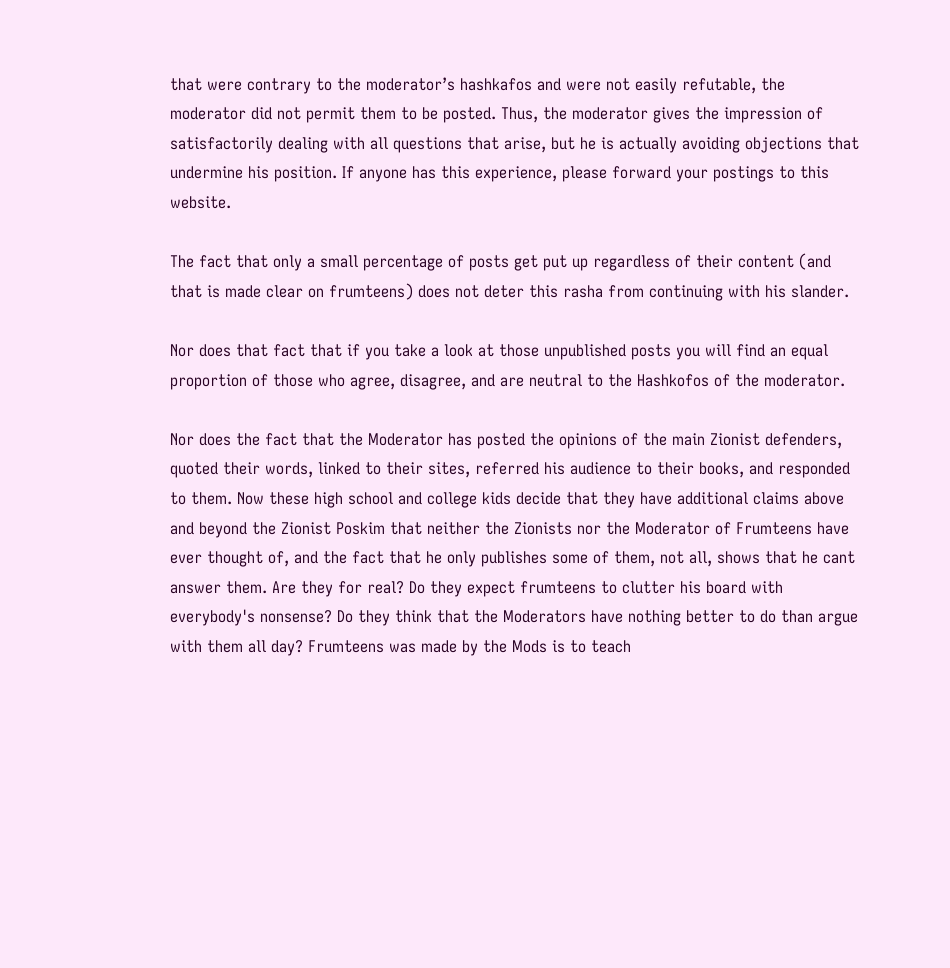that were contrary to the moderator’s hashkafos and were not easily refutable, the moderator did not permit them to be posted. Thus, the moderator gives the impression of satisfactorily dealing with all questions that arise, but he is actually avoiding objections that undermine his position. If anyone has this experience, please forward your postings to this website.

The fact that only a small percentage of posts get put up regardless of their content (and that is made clear on frumteens) does not deter this rasha from continuing with his slander.

Nor does that fact that if you take a look at those unpublished posts you will find an equal proportion of those who agree, disagree, and are neutral to the Hashkofos of the moderator.

Nor does the fact that the Moderator has posted the opinions of the main Zionist defenders, quoted their words, linked to their sites, referred his audience to their books, and responded to them. Now these high school and college kids decide that they have additional claims above and beyond the Zionist Poskim that neither the Zionists nor the Moderator of Frumteens have ever thought of, and the fact that he only publishes some of them, not all, shows that he cant answer them. Are they for real? Do they expect frumteens to clutter his board with everybody's nonsense? Do they think that the Moderators have nothing better to do than argue with them all day? Frumteens was made by the Mods is to teach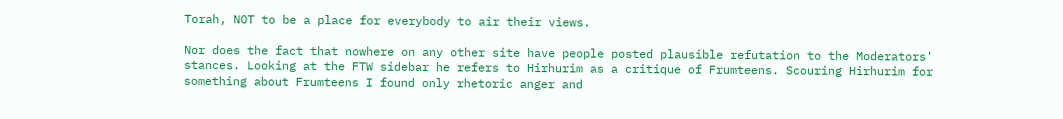Torah, NOT to be a place for everybody to air their views.

Nor does the fact that nowhere on any other site have people posted plausible refutation to the Moderators' stances. Looking at the FTW sidebar he refers to Hirhurim as a critique of Frumteens. Scouring Hirhurim for something about Frumteens I found only rhetoric anger and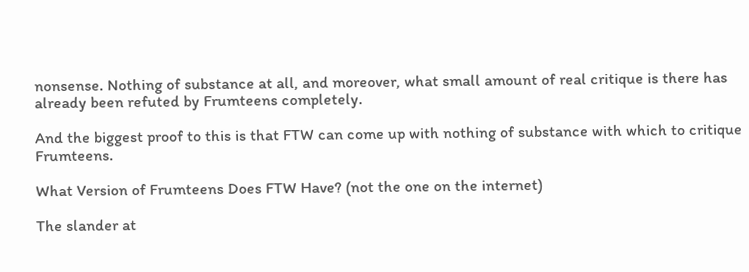nonsense. Nothing of substance at all, and moreover, what small amount of real critique is there has already been refuted by Frumteens completely.

And the biggest proof to this is that FTW can come up with nothing of substance with which to critique Frumteens.

What Version of Frumteens Does FTW Have? (not the one on the internet)

The slander at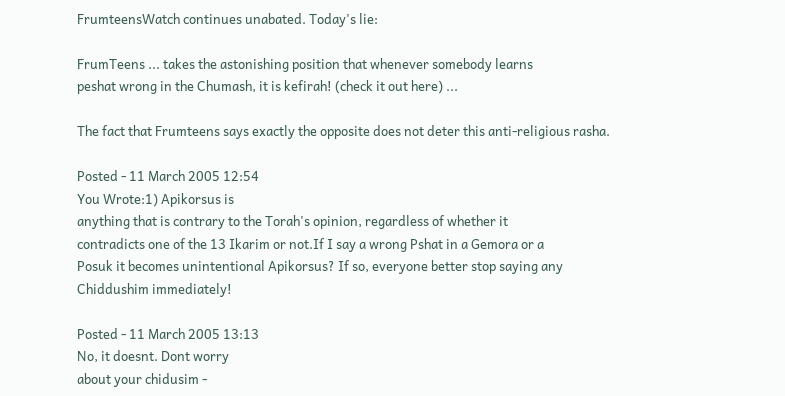FrumteensWatch continues unabated. Today's lie:

FrumTeens ... takes the astonishing position that whenever somebody learns
peshat wrong in the Chumash, it is kefirah! (check it out here) ...

The fact that Frumteens says exactly the opposite does not deter this anti-religious rasha.

Posted - 11 March 2005 12:54
You Wrote:1) Apikorsus is
anything that is contrary to the Torah's opinion, regardless of whether it
contradicts one of the 13 Ikarim or not.If I say a wrong Pshat in a Gemora or a
Posuk it becomes unintentional Apikorsus? If so, everyone better stop saying any
Chiddushim immediately!

Posted - 11 March 2005 13:13
No, it doesnt. Dont worry
about your chidusim -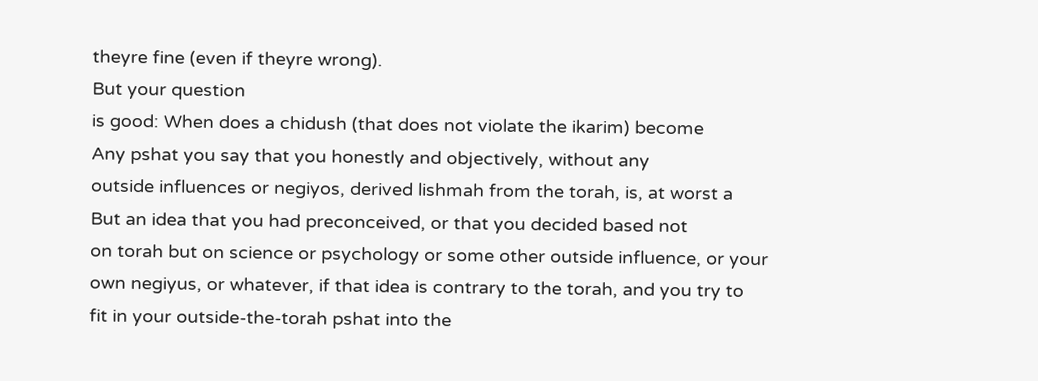theyre fine (even if theyre wrong).
But your question
is good: When does a chidush (that does not violate the ikarim) become
Any pshat you say that you honestly and objectively, without any
outside influences or negiyos, derived lishmah from the torah, is, at worst a
But an idea that you had preconceived, or that you decided based not
on torah but on science or psychology or some other outside influence, or your
own negiyus, or whatever, if that idea is contrary to the torah, and you try to
fit in your outside-the-torah pshat into the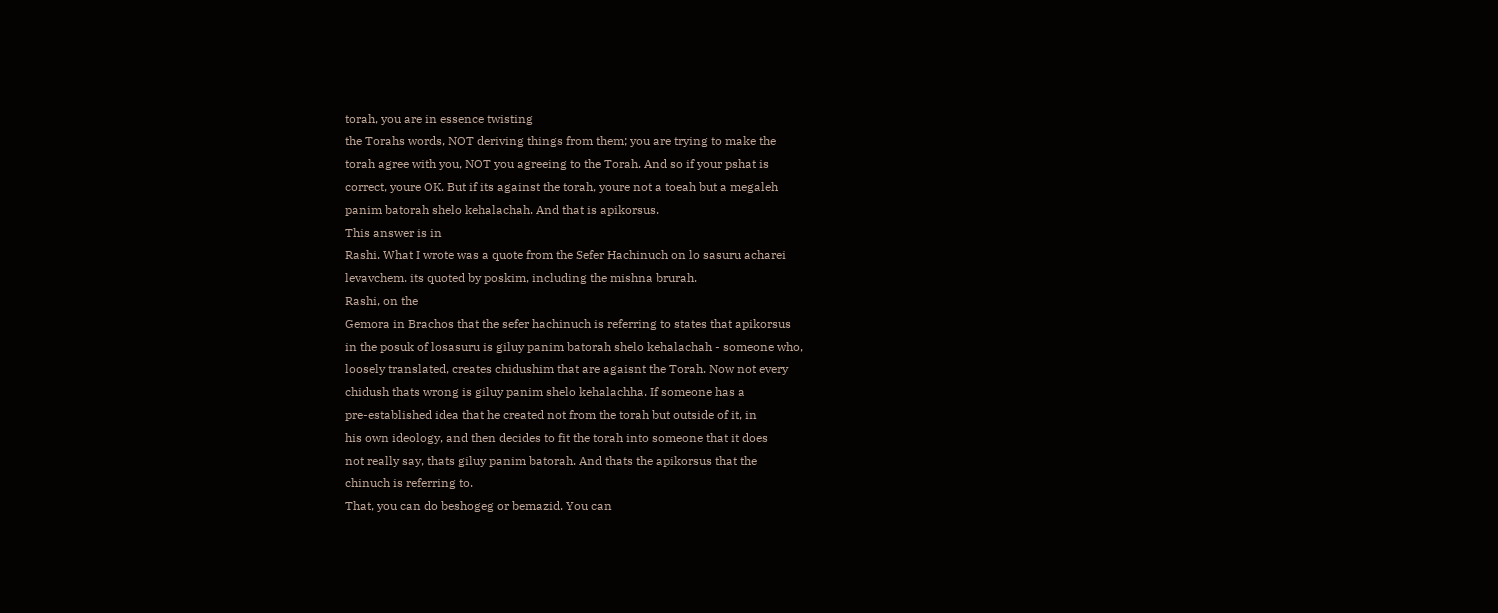torah, you are in essence twisting
the Torahs words, NOT deriving things from them; you are trying to make the
torah agree with you, NOT you agreeing to the Torah. And so if your pshat is
correct, youre OK. But if its against the torah, youre not a toeah but a megaleh
panim batorah shelo kehalachah. And that is apikorsus.
This answer is in
Rashi. What I wrote was a quote from the Sefer Hachinuch on lo sasuru acharei
levavchem. its quoted by poskim, including the mishna brurah.
Rashi, on the
Gemora in Brachos that the sefer hachinuch is referring to states that apikorsus
in the posuk of losasuru is giluy panim batorah shelo kehalachah - someone who,
loosely translated, creates chidushim that are agaisnt the Torah. Now not every
chidush thats wrong is giluy panim shelo kehalachha. If someone has a
pre-established idea that he created not from the torah but outside of it, in
his own ideology, and then decides to fit the torah into someone that it does
not really say, thats giluy panim batorah. And thats the apikorsus that the
chinuch is referring to.
That, you can do beshogeg or bemazid. You can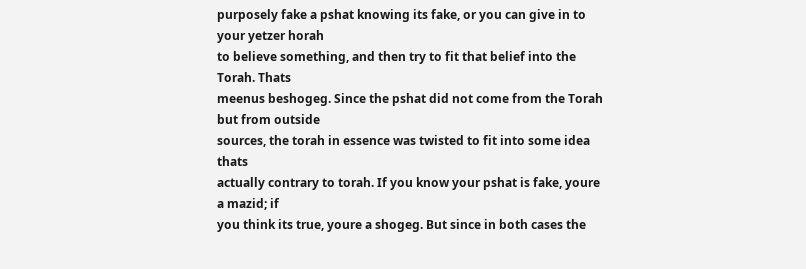purposely fake a pshat knowing its fake, or you can give in to your yetzer horah
to believe something, and then try to fit that belief into the Torah. Thats
meenus beshogeg. Since the pshat did not come from the Torah but from outside
sources, the torah in essence was twisted to fit into some idea thats
actually contrary to torah. If you know your pshat is fake, youre a mazid; if
you think its true, youre a shogeg. But since in both cases the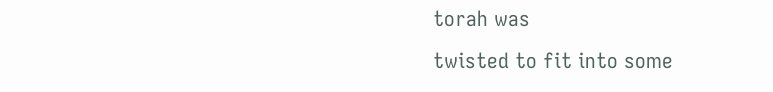torah was
twisted to fit into some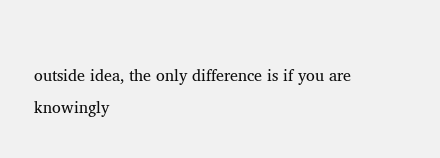outside idea, the only difference is if you are
knowingly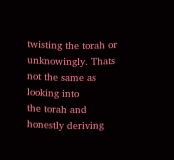twisting the torah or unknowingly. Thats not the same as looking into
the torah and honestly deriving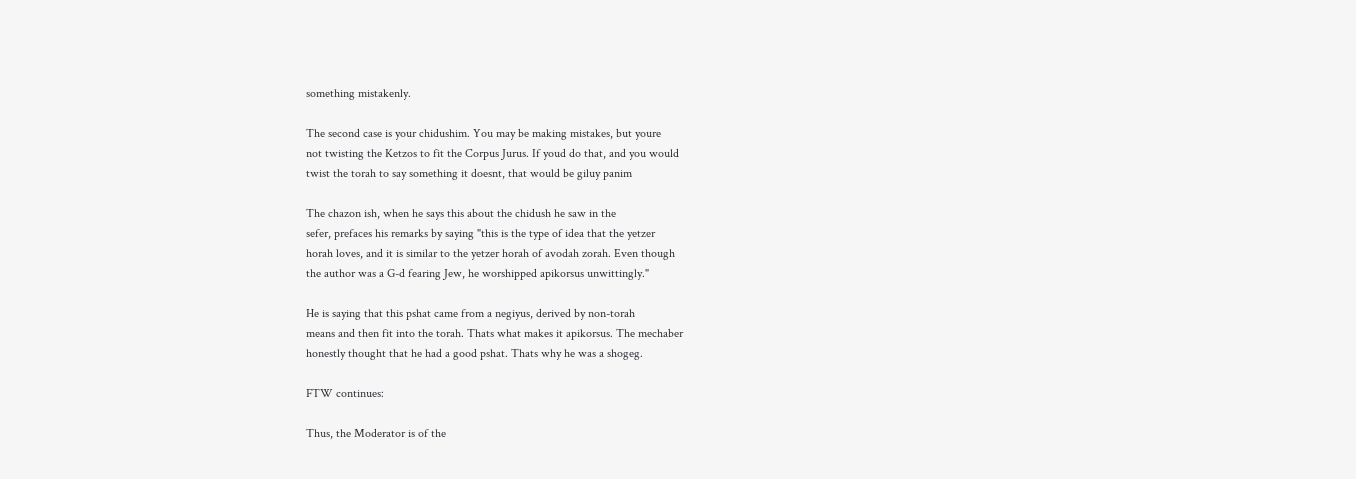something mistakenly.

The second case is your chidushim. You may be making mistakes, but youre
not twisting the Ketzos to fit the Corpus Jurus. If youd do that, and you would
twist the torah to say something it doesnt, that would be giluy panim

The chazon ish, when he says this about the chidush he saw in the
sefer, prefaces his remarks by saying "this is the type of idea that the yetzer
horah loves, and it is similar to the yetzer horah of avodah zorah. Even though
the author was a G-d fearing Jew, he worshipped apikorsus unwittingly."

He is saying that this pshat came from a negiyus, derived by non-torah
means and then fit into the torah. Thats what makes it apikorsus. The mechaber
honestly thought that he had a good pshat. Thats why he was a shogeg.

FTW continues:

Thus, the Moderator is of the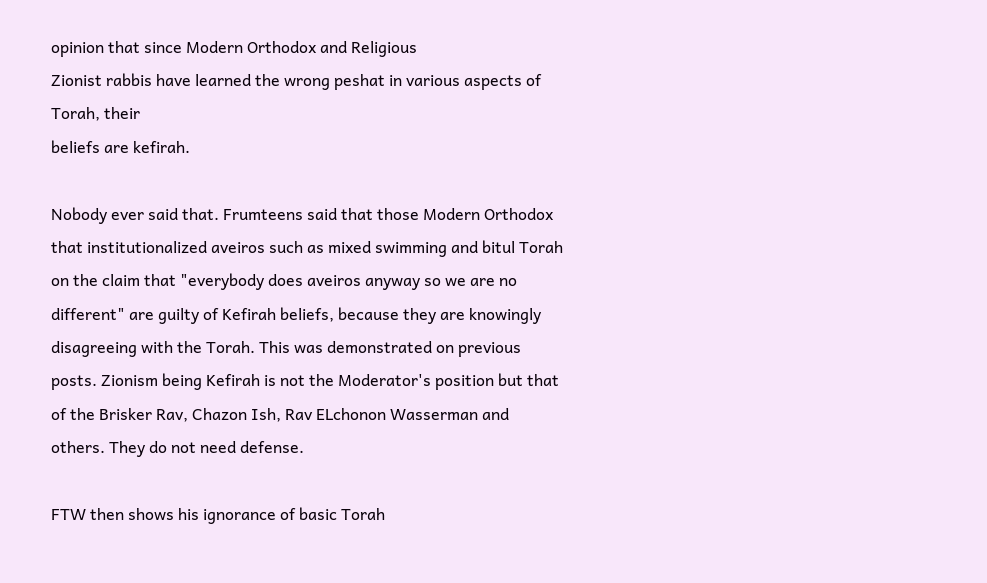opinion that since Modern Orthodox and Religious
Zionist rabbis have learned the wrong peshat in various aspects of Torah, their
beliefs are kefirah.

Nobody ever said that. Frumteens said that those Modern Orthodox that institutionalized aveiros such as mixed swimming and bitul Torah on the claim that "everybody does aveiros anyway so we are no different" are guilty of Kefirah beliefs, because they are knowingly disagreeing with the Torah. This was demonstrated on previous posts. Zionism being Kefirah is not the Moderator's position but that of the Brisker Rav, Chazon Ish, Rav ELchonon Wasserman and others. They do not need defense.

FTW then shows his ignorance of basic Torah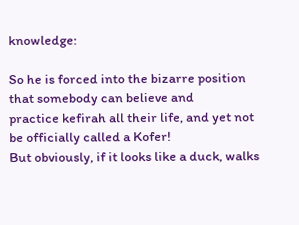knowledge:

So he is forced into the bizarre position that somebody can believe and
practice kefirah all their life, and yet not be officially called a Kofer!
But obviously, if it looks like a duck, walks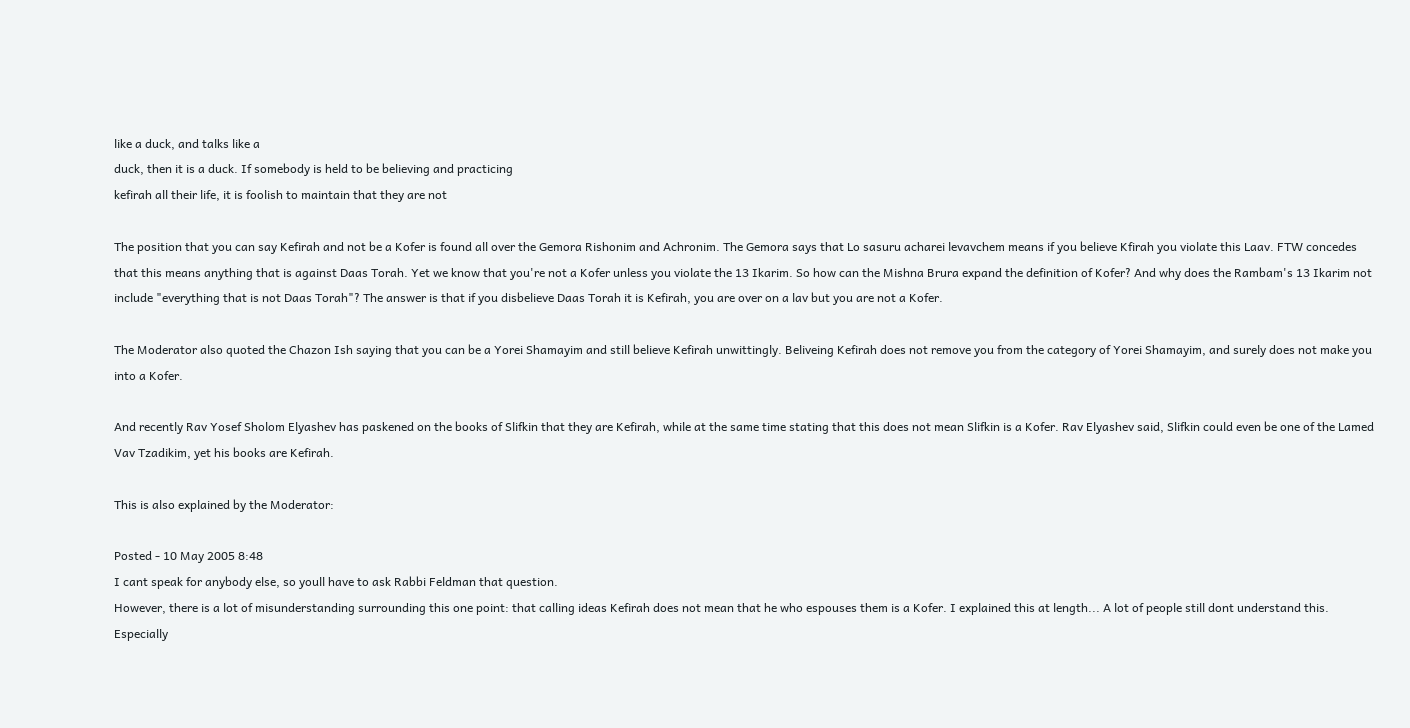like a duck, and talks like a
duck, then it is a duck. If somebody is held to be believing and practicing
kefirah all their life, it is foolish to maintain that they are not

The position that you can say Kefirah and not be a Kofer is found all over the Gemora Rishonim and Achronim. The Gemora says that Lo sasuru acharei levavchem means if you believe Kfirah you violate this Laav. FTW concedes that this means anything that is against Daas Torah. Yet we know that you're not a Kofer unless you violate the 13 Ikarim. So how can the Mishna Brura expand the definition of Kofer? And why does the Rambam's 13 Ikarim not include "everything that is not Daas Torah"? The answer is that if you disbelieve Daas Torah it is Kefirah, you are over on a lav but you are not a Kofer.

The Moderator also quoted the Chazon Ish saying that you can be a Yorei Shamayim and still believe Kefirah unwittingly. Beliveing Kefirah does not remove you from the category of Yorei Shamayim, and surely does not make you into a Kofer.

And recently Rav Yosef Sholom Elyashev has paskened on the books of Slifkin that they are Kefirah, while at the same time stating that this does not mean Slifkin is a Kofer. Rav Elyashev said, Slifkin could even be one of the Lamed Vav Tzadikim, yet his books are Kefirah.

This is also explained by the Moderator:

Posted - 10 May 2005 8:48
I cant speak for anybody else, so youll have to ask Rabbi Feldman that question.
However, there is a lot of misunderstanding surrounding this one point: that calling ideas Kefirah does not mean that he who espouses them is a Kofer. I explained this at length... A lot of people still dont understand this.
Especially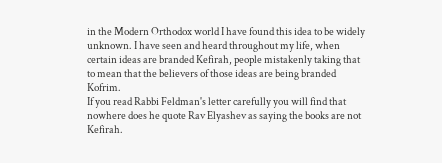in the Modern Orthodox world I have found this idea to be widely unknown. I have seen and heard throughout my life, when certain ideas are branded Kefirah, people mistakenly taking that to mean that the believers of those ideas are being branded Kofrim.
If you read Rabbi Feldman's letter carefully you will find that nowhere does he quote Rav Elyashev as saying the books are not Kefirah.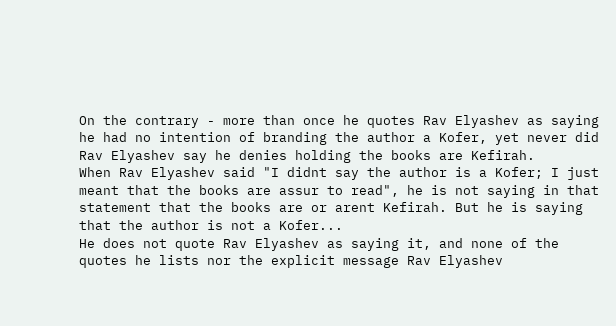On the contrary - more than once he quotes Rav Elyashev as saying he had no intention of branding the author a Kofer, yet never did Rav Elyashev say he denies holding the books are Kefirah.
When Rav Elyashev said "I didnt say the author is a Kofer; I just meant that the books are assur to read", he is not saying in that statement that the books are or arent Kefirah. But he is saying that the author is not a Kofer...
He does not quote Rav Elyashev as saying it, and none of the quotes he lists nor the explicit message Rav Elyashev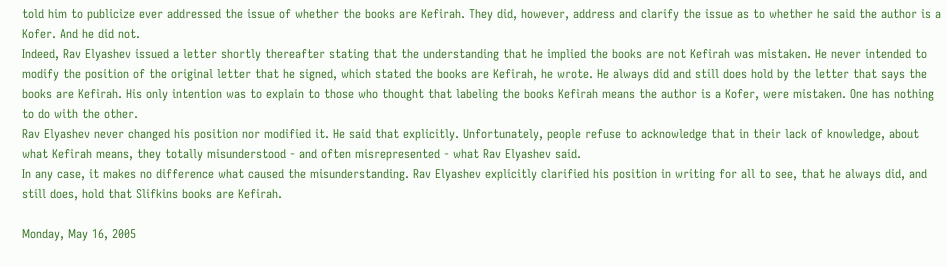told him to publicize ever addressed the issue of whether the books are Kefirah. They did, however, address and clarify the issue as to whether he said the author is a Kofer. And he did not.
Indeed, Rav Elyashev issued a letter shortly thereafter stating that the understanding that he implied the books are not Kefirah was mistaken. He never intended to modify the position of the original letter that he signed, which stated the books are Kefirah, he wrote. He always did and still does hold by the letter that says the books are Kefirah. His only intention was to explain to those who thought that labeling the books Kefirah means the author is a Kofer, were mistaken. One has nothing to do with the other.
Rav Elyashev never changed his position nor modified it. He said that explicitly. Unfortunately, people refuse to acknowledge that in their lack of knowledge, about what Kefirah means, they totally misunderstood - and often misrepresented - what Rav Elyashev said.
In any case, it makes no difference what caused the misunderstanding. Rav Elyashev explicitly clarified his position in writing for all to see, that he always did, and still does, hold that Slifkins books are Kefirah.

Monday, May 16, 2005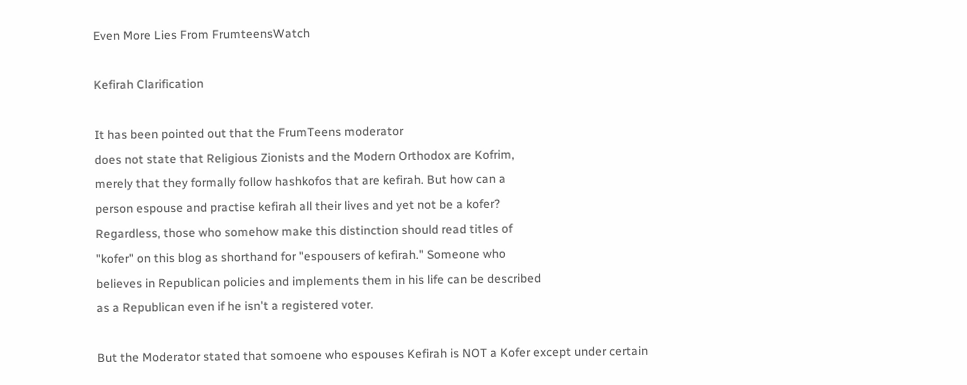Even More Lies From FrumteensWatch

Kefirah Clarification

It has been pointed out that the FrumTeens moderator
does not state that Religious Zionists and the Modern Orthodox are Kofrim,
merely that they formally follow hashkofos that are kefirah. But how can a
person espouse and practise kefirah all their lives and yet not be a kofer?
Regardless, those who somehow make this distinction should read titles of
"kofer" on this blog as shorthand for "espousers of kefirah." Someone who
believes in Republican policies and implements them in his life can be described
as a Republican even if he isn't a registered voter.

But the Moderator stated that somoene who espouses Kefirah is NOT a Kofer except under certain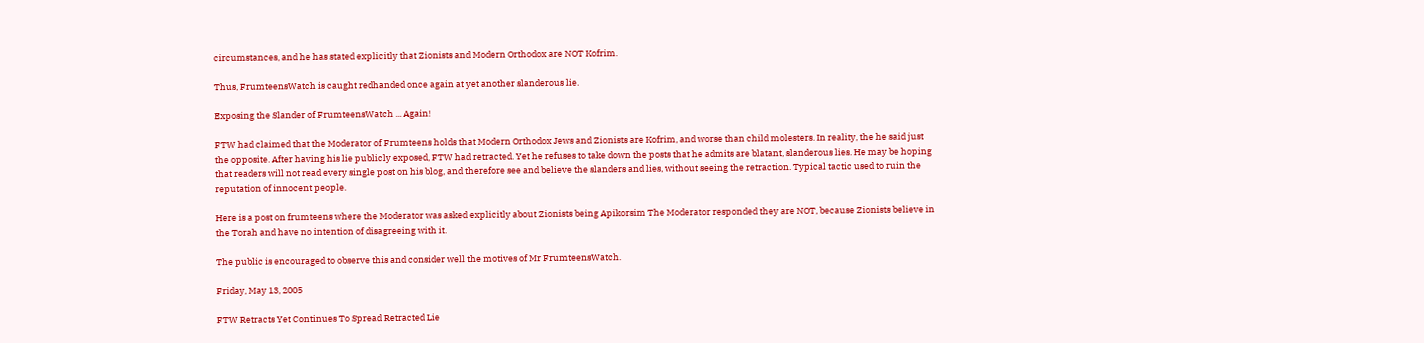circumstances, and he has stated explicitly that Zionists and Modern Orthodox are NOT Kofrim.

Thus, FrumteensWatch is caught redhanded once again at yet another slanderous lie.

Exposing the Slander of FrumteensWatch ... Again!

FTW had claimed that the Moderator of Frumteens holds that Modern Orthodox Jews and Zionists are Kofrim, and worse than child molesters. In reality, the he said just the opposite. After having his lie publicly exposed, FTW had retracted. Yet he refuses to take down the posts that he admits are blatant, slanderous lies. He may be hoping that readers will not read every single post on his blog, and therefore see and believe the slanders and lies, without seeing the retraction. Typical tactic used to ruin the reputation of innocent people.

Here is a post on frumteens where the Moderator was asked explicitly about Zionists being Apikorsim The Moderator responded they are NOT, because Zionists believe in the Torah and have no intention of disagreeing with it.

The public is encouraged to observe this and consider well the motives of Mr FrumteensWatch.

Friday, May 13, 2005

FTW Retracts Yet Continues To Spread Retracted Lie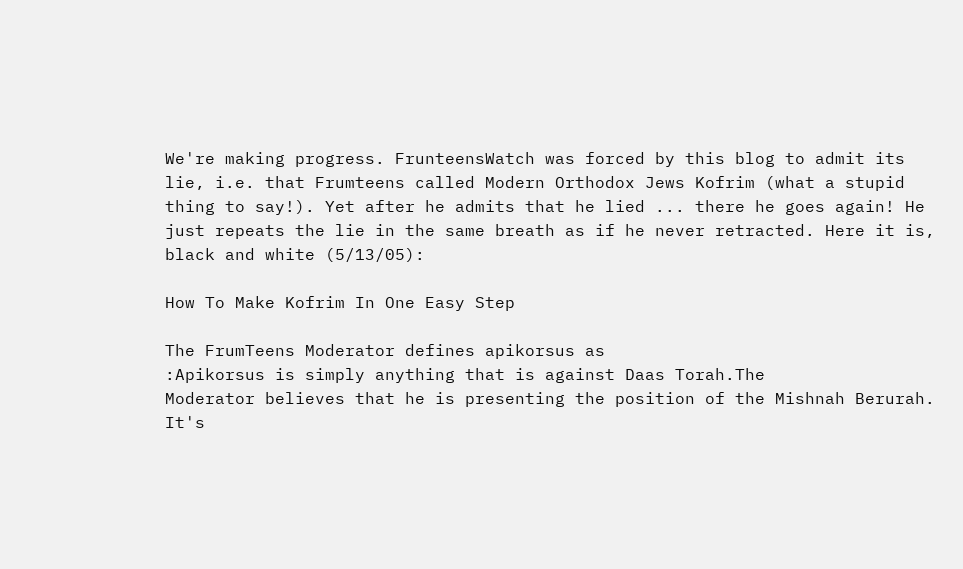We're making progress. FrunteensWatch was forced by this blog to admit its lie, i.e. that Frumteens called Modern Orthodox Jews Kofrim (what a stupid thing to say!). Yet after he admits that he lied ... there he goes again! He just repeats the lie in the same breath as if he never retracted. Here it is, black and white (5/13/05):

How To Make Kofrim In One Easy Step

The FrumTeens Moderator defines apikorsus as
:Apikorsus is simply anything that is against Daas Torah.The
Moderator believes that he is presenting the position of the Mishnah Berurah.
It's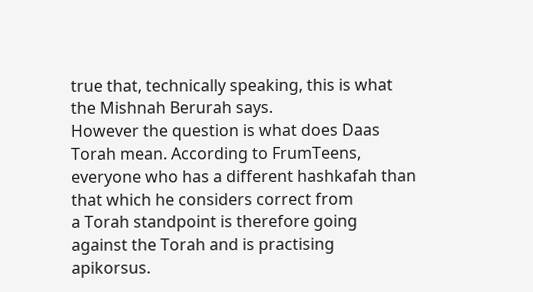true that, technically speaking, this is what the Mishnah Berurah says.
However the question is what does Daas Torah mean. According to FrumTeens,
everyone who has a different hashkafah than that which he considers correct from
a Torah standpoint is therefore going against the Torah and is practising
apikorsus.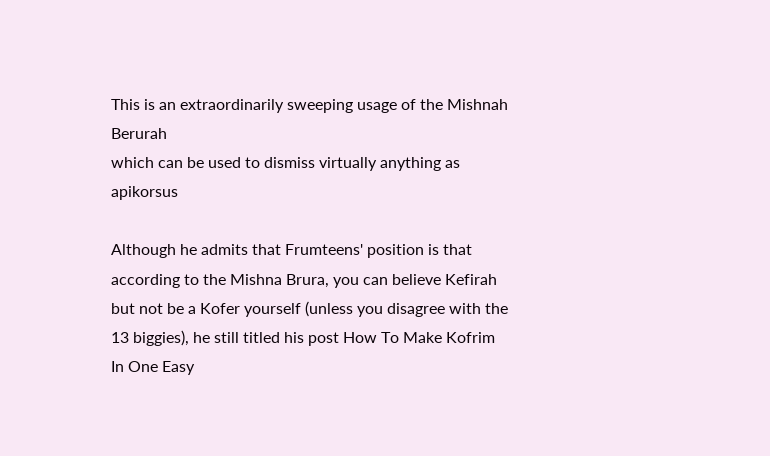This is an extraordinarily sweeping usage of the Mishnah Berurah
which can be used to dismiss virtually anything as apikorsus

Although he admits that Frumteens' position is that according to the Mishna Brura, you can believe Kefirah but not be a Kofer yourself (unless you disagree with the 13 biggies), he still titled his post How To Make Kofrim In One Easy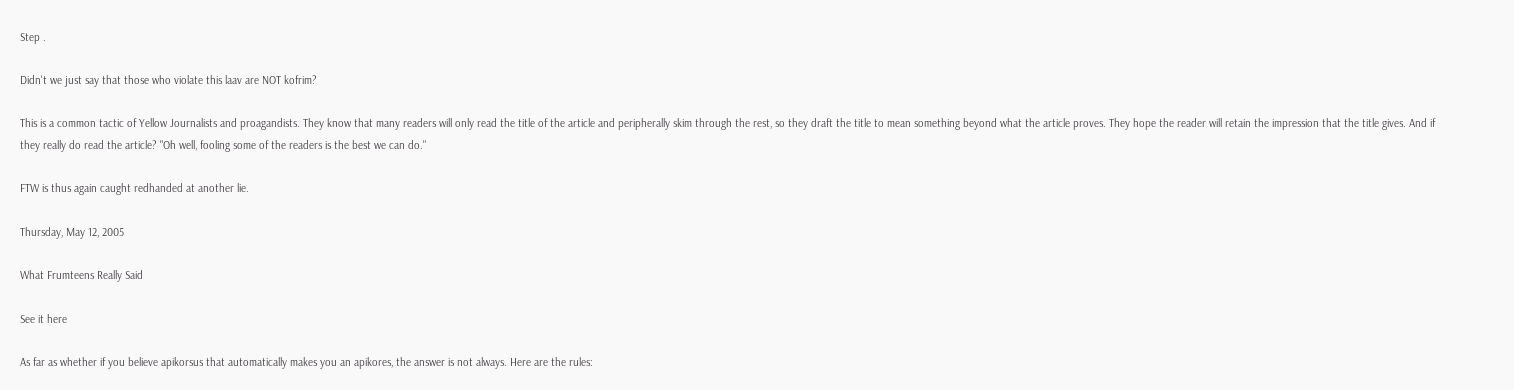Step .

Didn't we just say that those who violate this laav are NOT kofrim?

This is a common tactic of Yellow Journalists and proagandists. They know that many readers will only read the title of the article and peripherally skim through the rest, so they draft the title to mean something beyond what the article proves. They hope the reader will retain the impression that the title gives. And if they really do read the article? "Oh well, fooling some of the readers is the best we can do."

FTW is thus again caught redhanded at another lie.

Thursday, May 12, 2005

What Frumteens Really Said

See it here

As far as whether if you believe apikorsus that automatically makes you an apikores, the answer is not always. Here are the rules: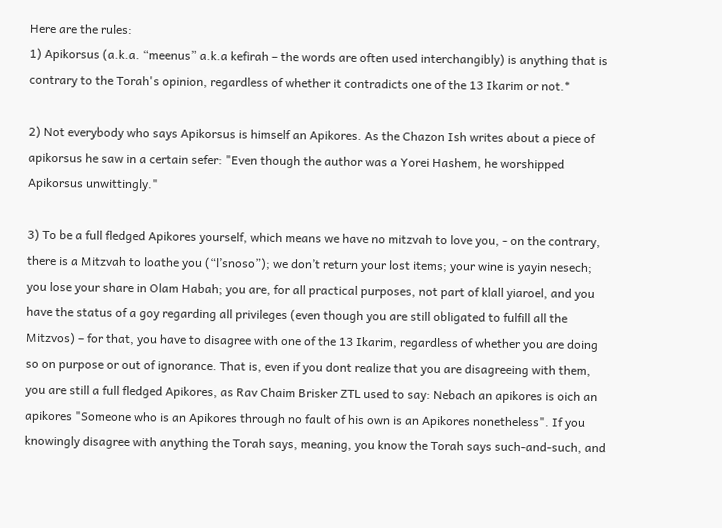Here are the rules:
1) Apikorsus (a.k.a. “meenus” a.k.a kefirah – the words are often used interchangibly) is anything that is contrary to the Torah's opinion, regardless of whether it contradicts one of the 13 Ikarim or not.*

2) Not everybody who says Apikorsus is himself an Apikores. As the Chazon Ish writes about a piece of apikorsus he saw in a certain sefer: "Even though the author was a Yorei Hashem, he worshipped Apikorsus unwittingly."

3) To be a full fledged Apikores yourself, which means we have no mitzvah to love you, - on the contrary, there is a Mitzvah to loathe you (“l’snoso”); we don’t return your lost items; your wine is yayin nesech; you lose your share in Olam Habah; you are, for all practical purposes, not part of klall yiaroel, and you have the status of a goy regarding all privileges (even though you are still obligated to fulfill all the Mitzvos) – for that, you have to disagree with one of the 13 Ikarim, regardless of whether you are doing so on purpose or out of ignorance. That is, even if you dont realize that you are disagreeing with them, you are still a full fledged Apikores, as Rav Chaim Brisker ZTL used to say: Nebach an apikores is oich an apikores "Someone who is an Apikores through no fault of his own is an Apikores nonetheless". If you knowingly disagree with anything the Torah says, meaning, you know the Torah says such-and-such, and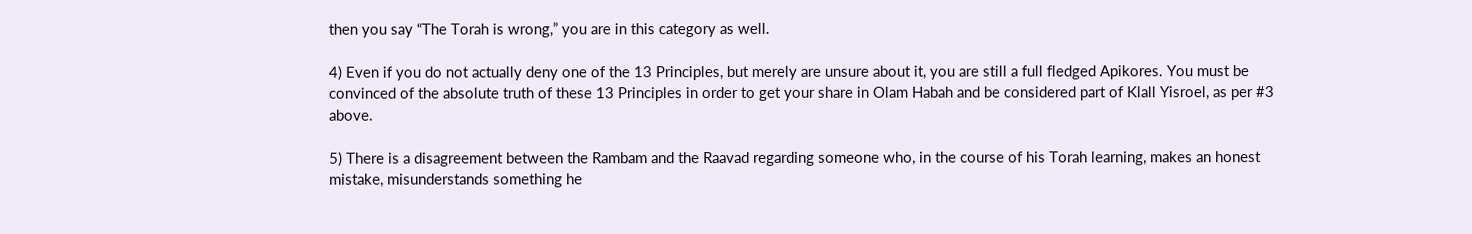then you say “The Torah is wrong,” you are in this category as well.

4) Even if you do not actually deny one of the 13 Principles, but merely are unsure about it, you are still a full fledged Apikores. You must be convinced of the absolute truth of these 13 Principles in order to get your share in Olam Habah and be considered part of Klall Yisroel, as per #3 above.

5) There is a disagreement between the Rambam and the Raavad regarding someone who, in the course of his Torah learning, makes an honest mistake, misunderstands something he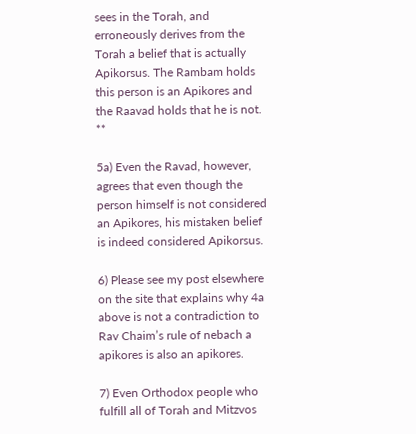sees in the Torah, and erroneously derives from the Torah a belief that is actually Apikorsus. The Rambam holds this person is an Apikores and the Raavad holds that he is not. **

5a) Even the Ravad, however, agrees that even though the person himself is not considered an Apikores, his mistaken belief is indeed considered Apikorsus.

6) Please see my post elsewhere on the site that explains why 4a above is not a contradiction to Rav Chaim’s rule of nebach a apikores is also an apikores.

7) Even Orthodox people who fulfill all of Torah and Mitzvos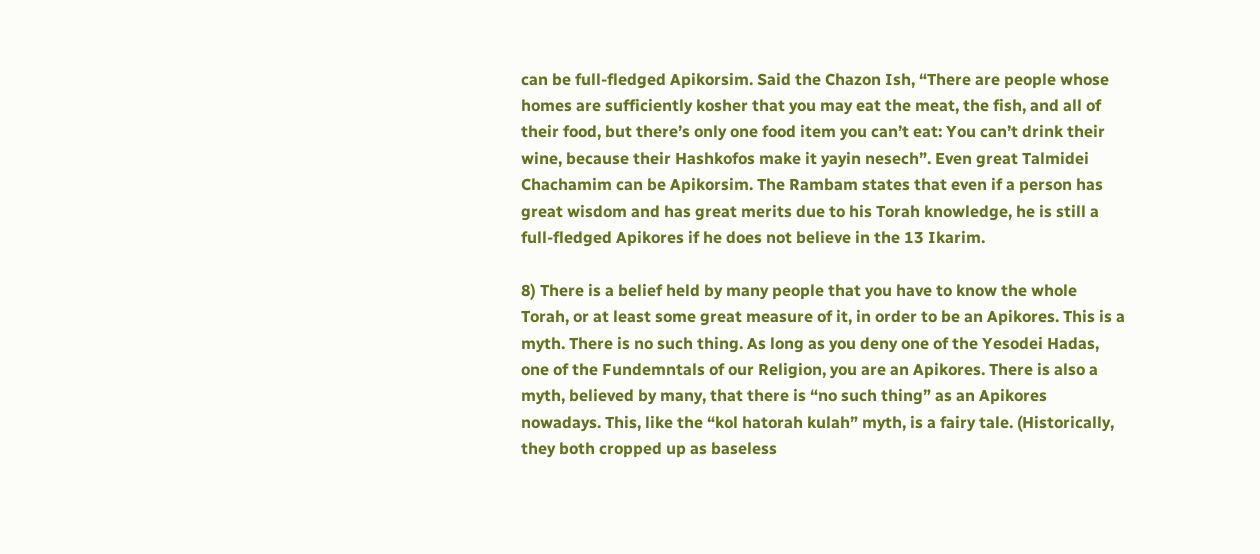can be full-fledged Apikorsim. Said the Chazon Ish, “There are people whose homes are sufficiently kosher that you may eat the meat, the fish, and all of their food, but there’s only one food item you can’t eat: You can’t drink their wine, because their Hashkofos make it yayin nesech”. Even great Talmidei Chachamim can be Apikorsim. The Rambam states that even if a person has great wisdom and has great merits due to his Torah knowledge, he is still a full-fledged Apikores if he does not believe in the 13 Ikarim.

8) There is a belief held by many people that you have to know the whole Torah, or at least some great measure of it, in order to be an Apikores. This is a myth. There is no such thing. As long as you deny one of the Yesodei Hadas, one of the Fundemntals of our Religion, you are an Apikores. There is also a myth, believed by many, that there is “no such thing” as an Apikores nowadays. This, like the “kol hatorah kulah” myth, is a fairy tale. (Historically, they both cropped up as baseless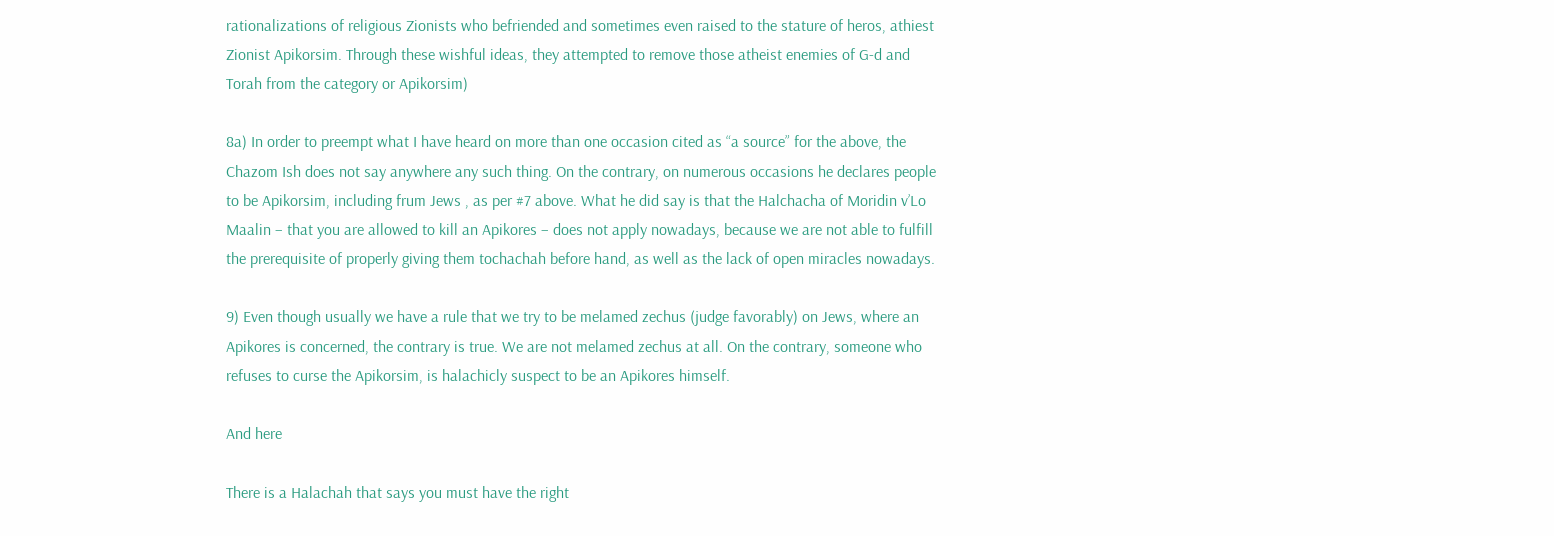rationalizations of religious Zionists who befriended and sometimes even raised to the stature of heros, athiest Zionist Apikorsim. Through these wishful ideas, they attempted to remove those atheist enemies of G-d and Torah from the category or Apikorsim)

8a) In order to preempt what I have heard on more than one occasion cited as “a source” for the above, the Chazom Ish does not say anywhere any such thing. On the contrary, on numerous occasions he declares people to be Apikorsim, including frum Jews , as per #7 above. What he did say is that the Halchacha of Moridin v’Lo Maalin – that you are allowed to kill an Apikores – does not apply nowadays, because we are not able to fulfill the prerequisite of properly giving them tochachah before hand, as well as the lack of open miracles nowadays.

9) Even though usually we have a rule that we try to be melamed zechus (judge favorably) on Jews, where an Apikores is concerned, the contrary is true. We are not melamed zechus at all. On the contrary, someone who refuses to curse the Apikorsim, is halachicly suspect to be an Apikores himself.

And here

There is a Halachah that says you must have the right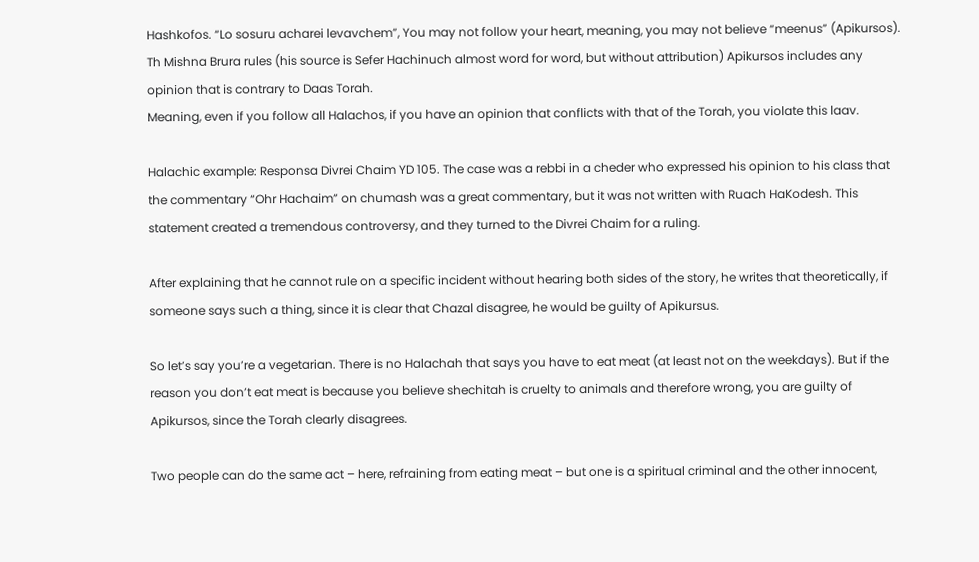Hashkofos. “Lo sosuru acharei levavchem”, You may not follow your heart, meaning, you may not believe “meenus” (Apikursos). Th Mishna Brura rules (his source is Sefer Hachinuch almost word for word, but without attribution) Apikursos includes any opinion that is contrary to Daas Torah.
Meaning, even if you follow all Halachos, if you have an opinion that conflicts with that of the Torah, you violate this laav.

Halachic example: Responsa Divrei Chaim YD 105. The case was a rebbi in a cheder who expressed his opinion to his class that the commentary “Ohr Hachaim” on chumash was a great commentary, but it was not written with Ruach HaKodesh. This statement created a tremendous controversy, and they turned to the Divrei Chaim for a ruling.

After explaining that he cannot rule on a specific incident without hearing both sides of the story, he writes that theoretically, if someone says such a thing, since it is clear that Chazal disagree, he would be guilty of Apikursus.

So let’s say you’re a vegetarian. There is no Halachah that says you have to eat meat (at least not on the weekdays). But if the reason you don’t eat meat is because you believe shechitah is cruelty to animals and therefore wrong, you are guilty of Apikursos, since the Torah clearly disagrees.

Two people can do the same act – here, refraining from eating meat – but one is a spiritual criminal and the other innocent,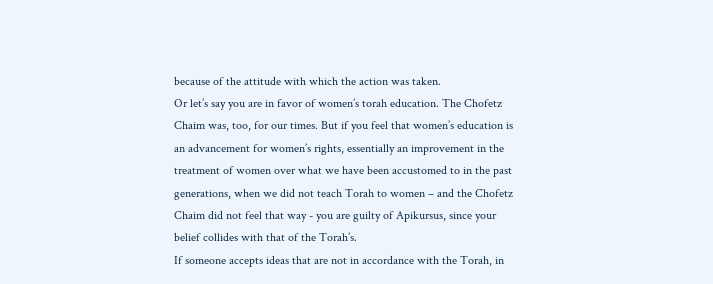because of the attitude with which the action was taken.
Or let’s say you are in favor of women’s torah education. The Chofetz Chaim was, too, for our times. But if you feel that women’s education is an advancement for women’s rights, essentially an improvement in the treatment of women over what we have been accustomed to in the past generations, when we did not teach Torah to women – and the Chofetz Chaim did not feel that way - you are guilty of Apikursus, since your belief collides with that of the Torah’s.
If someone accepts ideas that are not in accordance with the Torah, in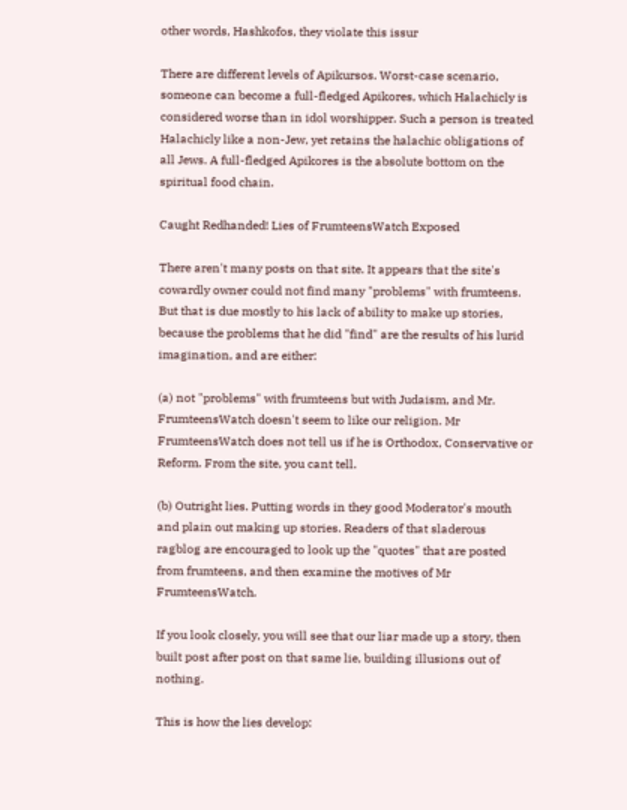other words, Hashkofos, they violate this issur

There are different levels of Apikursos. Worst-case scenario, someone can become a full-fledged Apikores, which Halachicly is considered worse than in idol worshipper. Such a person is treated Halachicly like a non-Jew, yet retains the halachic obligations of all Jews. A full-fledged Apikores is the absolute bottom on the spiritual food chain.

Caught Redhanded! Lies of FrumteensWatch Exposed

There aren't many posts on that site. It appears that the site's cowardly owner could not find many "problems" with frumteens. But that is due mostly to his lack of ability to make up stories, because the problems that he did "find" are the results of his lurid imagination, and are either:

(a) not "problems" with frumteens but with Judaism, and Mr. FrumteensWatch doesn't seem to like our religion. Mr FrumteensWatch does not tell us if he is Orthodox, Conservative or Reform. From the site, you cant tell.

(b) Outright lies. Putting words in they good Moderator's mouth and plain out making up stories. Readers of that sladerous ragblog are encouraged to look up the "quotes" that are posted from frumteens, and then examine the motives of Mr FrumteensWatch.

If you look closely, you will see that our liar made up a story, then built post after post on that same lie, building illusions out of nothing.

This is how the lies develop: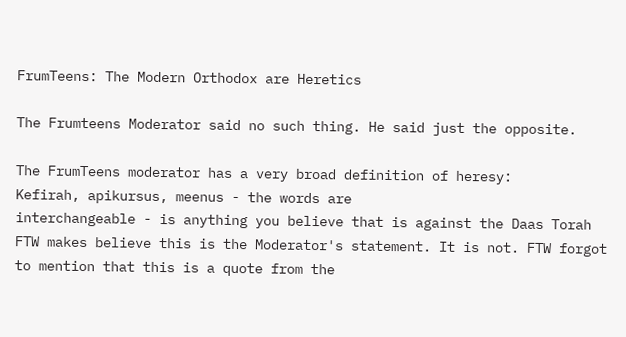FrumTeens: The Modern Orthodox are Heretics

The Frumteens Moderator said no such thing. He said just the opposite.

The FrumTeens moderator has a very broad definition of heresy:
Kefirah, apikursus, meenus - the words are
interchangeable - is anything you believe that is against the Daas Torah
FTW makes believe this is the Moderator's statement. It is not. FTW forgot to mention that this is a quote from the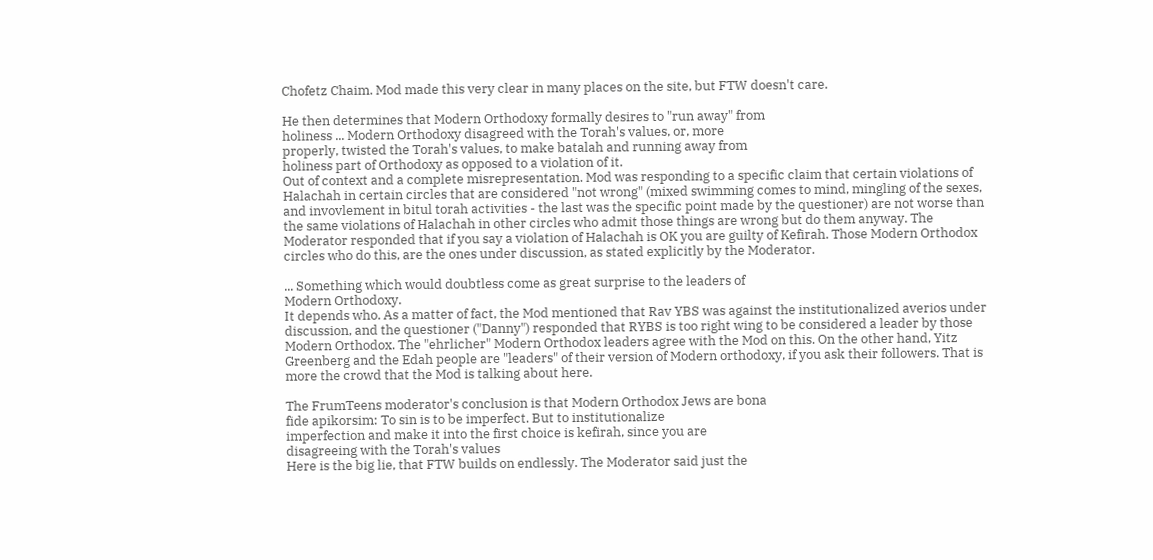Chofetz Chaim. Mod made this very clear in many places on the site, but FTW doesn't care.

He then determines that Modern Orthodoxy formally desires to "run away" from
holiness ... Modern Orthodoxy disagreed with the Torah's values, or, more
properly, twisted the Torah's values, to make batalah and running away from
holiness part of Orthodoxy as opposed to a violation of it.
Out of context and a complete misrepresentation. Mod was responding to a specific claim that certain violations of Halachah in certain circles that are considered "not wrong" (mixed swimming comes to mind, mingling of the sexes, and invovlement in bitul torah activities - the last was the specific point made by the questioner) are not worse than the same violations of Halachah in other circles who admit those things are wrong but do them anyway. The Moderator responded that if you say a violation of Halachah is OK you are guilty of Kefirah. Those Modern Orthodox circles who do this, are the ones under discussion, as stated explicitly by the Moderator.

... Something which would doubtless come as great surprise to the leaders of
Modern Orthodoxy.
It depends who. As a matter of fact, the Mod mentioned that Rav YBS was against the institutionalized averios under discussion, and the questioner ("Danny") responded that RYBS is too right wing to be considered a leader by those Modern Orthodox. The "ehrlicher" Modern Orthodox leaders agree with the Mod on this. On the other hand, Yitz Greenberg and the Edah people are "leaders" of their version of Modern orthodoxy, if you ask their followers. That is more the crowd that the Mod is talking about here.

The FrumTeens moderator's conclusion is that Modern Orthodox Jews are bona
fide apikorsim: To sin is to be imperfect. But to institutionalize
imperfection and make it into the first choice is kefirah, since you are
disagreeing with the Torah's values
Here is the big lie, that FTW builds on endlessly. The Moderator said just the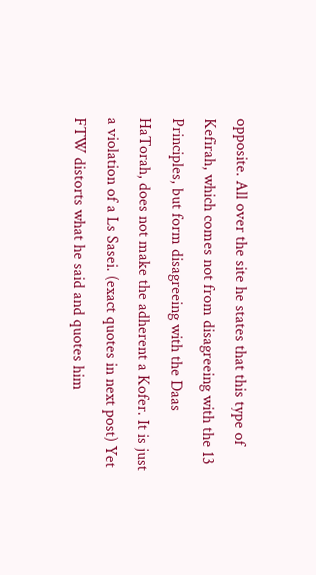opposite. All over the site he states that this type of Kefirah, which comes not from disagreeing with the 13 Principles, but form disagreeing with the Daas HaTorah, does not make the adherent a Kofer. It is just a violation of a Ls Sasei. (exact quotes in next post) Yet FTW distorts what he said and quotes him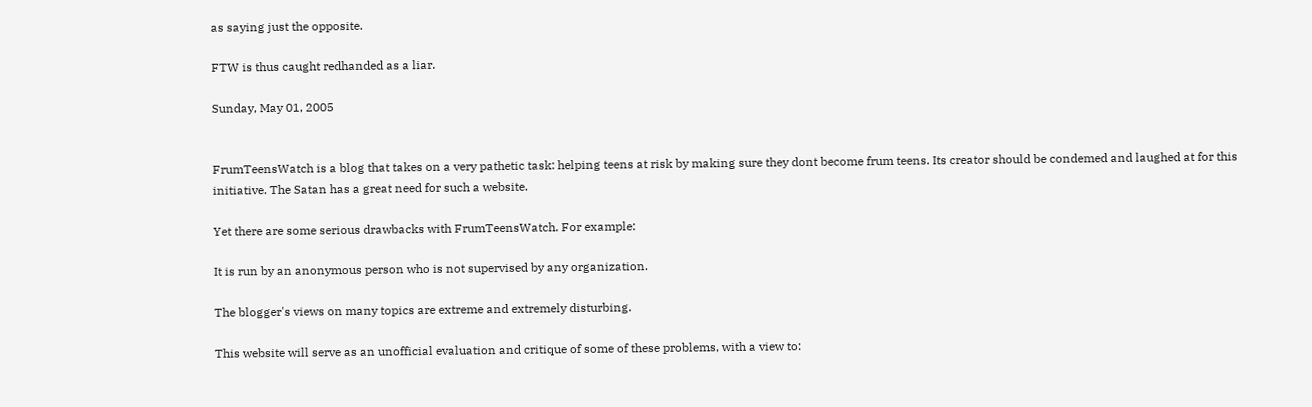as saying just the opposite.

FTW is thus caught redhanded as a liar.

Sunday, May 01, 2005


FrumTeensWatch is a blog that takes on a very pathetic task: helping teens at risk by making sure they dont become frum teens. Its creator should be condemed and laughed at for this initiative. The Satan has a great need for such a website.

Yet there are some serious drawbacks with FrumTeensWatch. For example:

It is run by an anonymous person who is not supervised by any organization.

The blogger's views on many topics are extreme and extremely disturbing.

This website will serve as an unofficial evaluation and critique of some of these problems, with a view to: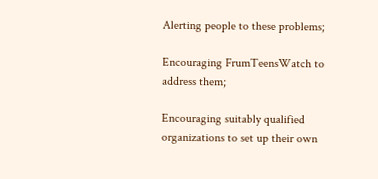Alerting people to these problems;

Encouraging FrumTeensWatch to address them;

Encouraging suitably qualified organizations to set up their own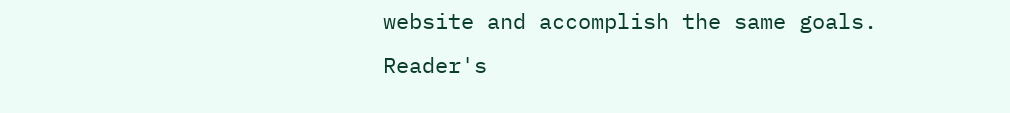website and accomplish the same goals. Reader's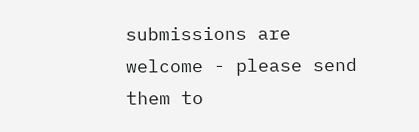submissions are welcome - please send them to